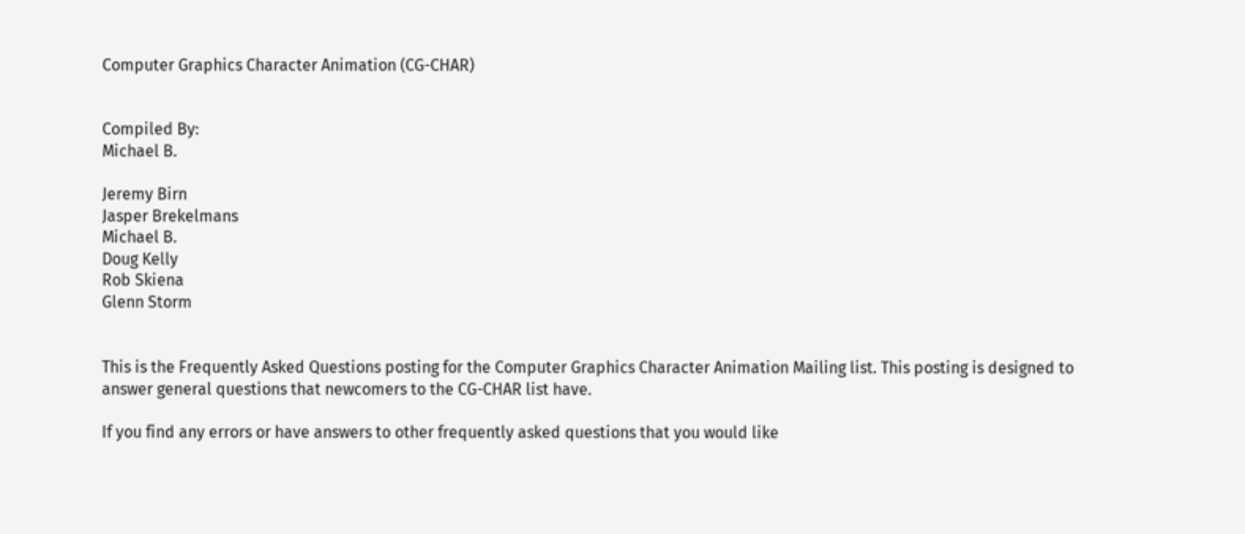Computer Graphics Character Animation (CG-CHAR)


Compiled By:
Michael B.

Jeremy Birn
Jasper Brekelmans
Michael B.
Doug Kelly
Rob Skiena
Glenn Storm


This is the Frequently Asked Questions posting for the Computer Graphics Character Animation Mailing list. This posting is designed to answer general questions that newcomers to the CG-CHAR list have.

If you find any errors or have answers to other frequently asked questions that you would like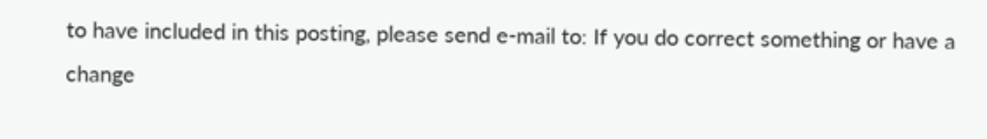to have included in this posting, please send e-mail to: If you do correct something or have a change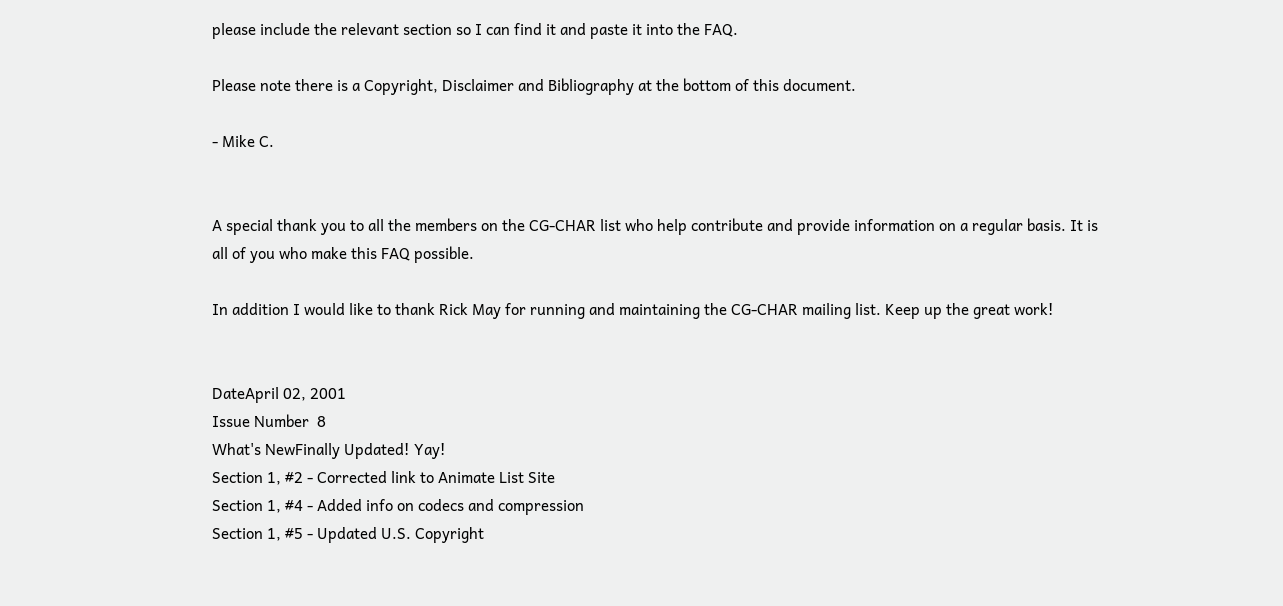please include the relevant section so I can find it and paste it into the FAQ.

Please note there is a Copyright, Disclaimer and Bibliography at the bottom of this document.

- Mike C.


A special thank you to all the members on the CG-CHAR list who help contribute and provide information on a regular basis. It is all of you who make this FAQ possible.

In addition I would like to thank Rick May for running and maintaining the CG-CHAR mailing list. Keep up the great work!


DateApril 02, 2001
Issue Number  8
What's NewFinally Updated! Yay!
Section 1, #2 - Corrected link to Animate List Site
Section 1, #4 - Added info on codecs and compression
Section 1, #5 - Updated U.S. Copyright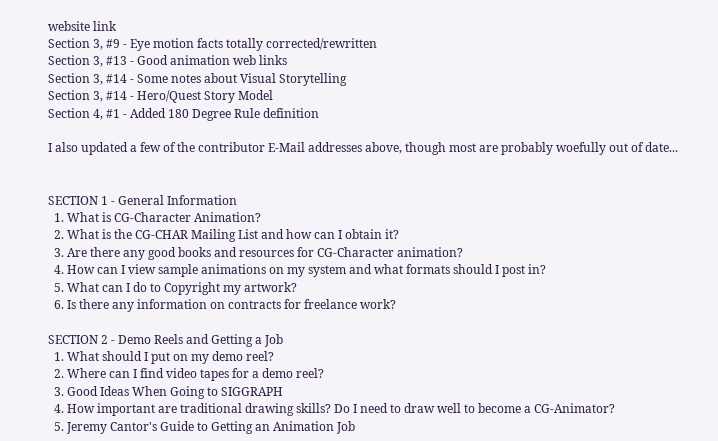website link
Section 3, #9 - Eye motion facts totally corrected/rewritten
Section 3, #13 - Good animation web links
Section 3, #14 - Some notes about Visual Storytelling
Section 3, #14 - Hero/Quest Story Model
Section 4, #1 - Added 180 Degree Rule definition

I also updated a few of the contributor E-Mail addresses above, though most are probably woefully out of date...


SECTION 1 - General Information
  1. What is CG-Character Animation?
  2. What is the CG-CHAR Mailing List and how can I obtain it?
  3. Are there any good books and resources for CG-Character animation?
  4. How can I view sample animations on my system and what formats should I post in?
  5. What can I do to Copyright my artwork?
  6. Is there any information on contracts for freelance work?

SECTION 2 - Demo Reels and Getting a Job
  1. What should I put on my demo reel?
  2. Where can I find video tapes for a demo reel?
  3. Good Ideas When Going to SIGGRAPH
  4. How important are traditional drawing skills? Do I need to draw well to become a CG-Animator?
  5. Jeremy Cantor's Guide to Getting an Animation Job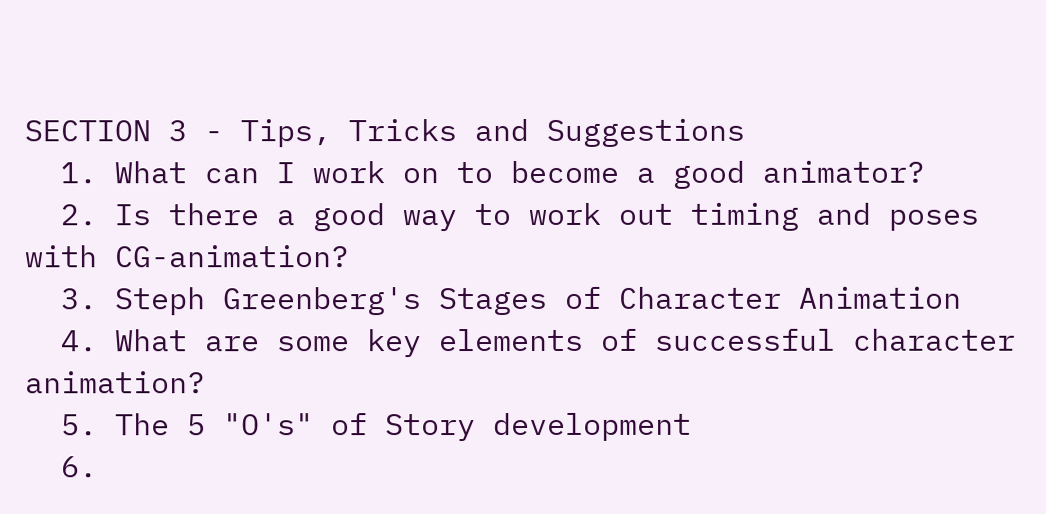SECTION 3 - Tips, Tricks and Suggestions
  1. What can I work on to become a good animator?
  2. Is there a good way to work out timing and poses with CG-animation?
  3. Steph Greenberg's Stages of Character Animation
  4. What are some key elements of successful character animation?
  5. The 5 "O's" of Story development
  6.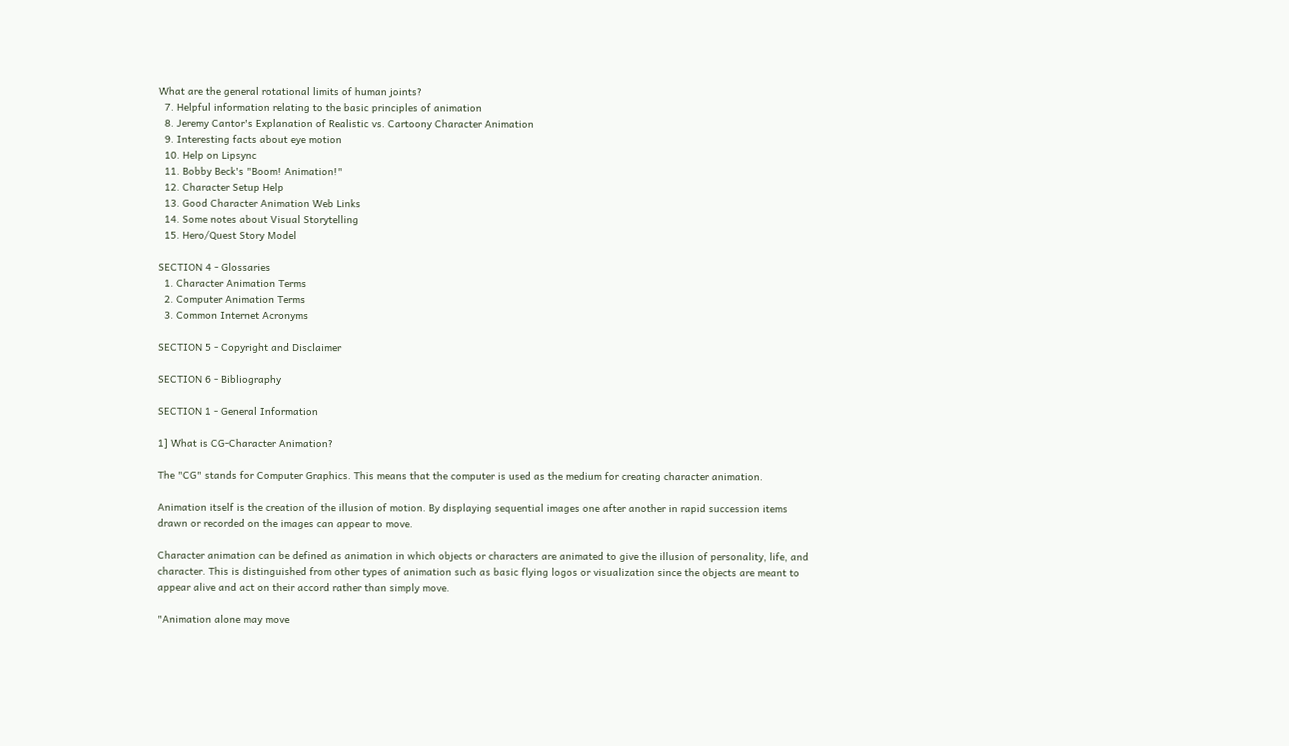What are the general rotational limits of human joints?
  7. Helpful information relating to the basic principles of animation
  8. Jeremy Cantor's Explanation of Realistic vs. Cartoony Character Animation
  9. Interesting facts about eye motion
  10. Help on Lipsync
  11. Bobby Beck's "Boom! Animation!"
  12. Character Setup Help
  13. Good Character Animation Web Links
  14. Some notes about Visual Storytelling
  15. Hero/Quest Story Model

SECTION 4 - Glossaries
  1. Character Animation Terms
  2. Computer Animation Terms
  3. Common Internet Acronyms

SECTION 5 - Copyright and Disclaimer

SECTION 6 - Bibliography

SECTION 1 - General Information

1] What is CG-Character Animation?

The "CG" stands for Computer Graphics. This means that the computer is used as the medium for creating character animation.

Animation itself is the creation of the illusion of motion. By displaying sequential images one after another in rapid succession items drawn or recorded on the images can appear to move.

Character animation can be defined as animation in which objects or characters are animated to give the illusion of personality, life, and character. This is distinguished from other types of animation such as basic flying logos or visualization since the objects are meant to appear alive and act on their accord rather than simply move.

"Animation alone may move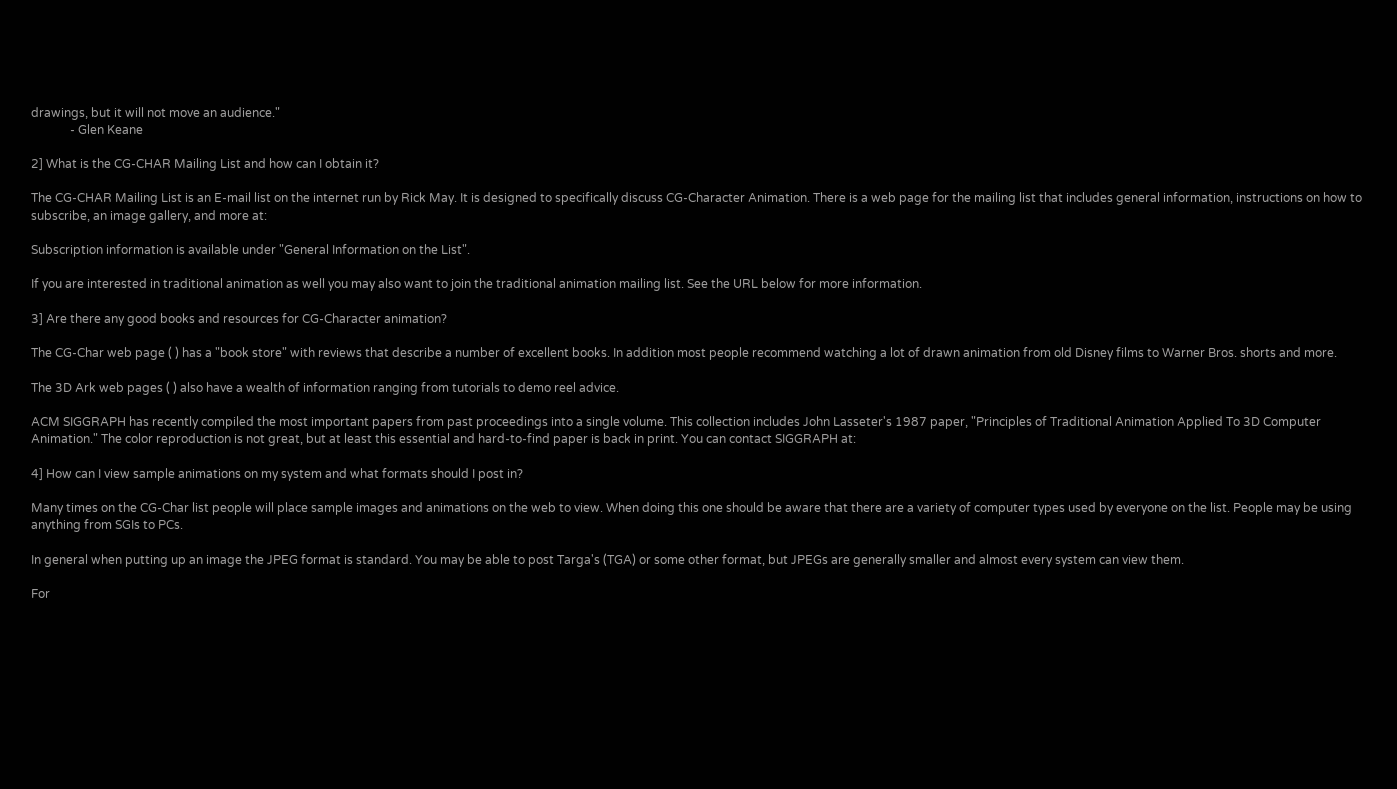drawings, but it will not move an audience."
             - Glen Keane

2] What is the CG-CHAR Mailing List and how can I obtain it?

The CG-CHAR Mailing List is an E-mail list on the internet run by Rick May. It is designed to specifically discuss CG-Character Animation. There is a web page for the mailing list that includes general information, instructions on how to subscribe, an image gallery, and more at:

Subscription information is available under "General Information on the List".

If you are interested in traditional animation as well you may also want to join the traditional animation mailing list. See the URL below for more information.

3] Are there any good books and resources for CG-Character animation?

The CG-Char web page ( ) has a "book store" with reviews that describe a number of excellent books. In addition most people recommend watching a lot of drawn animation from old Disney films to Warner Bros. shorts and more.

The 3D Ark web pages ( ) also have a wealth of information ranging from tutorials to demo reel advice.

ACM SIGGRAPH has recently compiled the most important papers from past proceedings into a single volume. This collection includes John Lasseter's 1987 paper, "Principles of Traditional Animation Applied To 3D Computer Animation." The color reproduction is not great, but at least this essential and hard-to-find paper is back in print. You can contact SIGGRAPH at:

4] How can I view sample animations on my system and what formats should I post in?

Many times on the CG-Char list people will place sample images and animations on the web to view. When doing this one should be aware that there are a variety of computer types used by everyone on the list. People may be using anything from SGIs to PCs.

In general when putting up an image the JPEG format is standard. You may be able to post Targa's (TGA) or some other format, but JPEGs are generally smaller and almost every system can view them.

For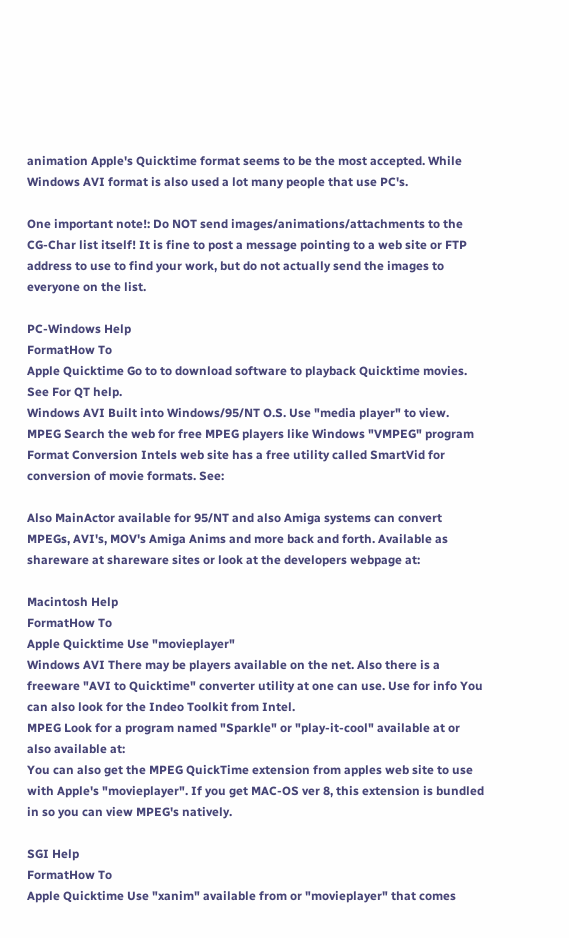animation Apple's Quicktime format seems to be the most accepted. While Windows AVI format is also used a lot many people that use PC's.

One important note!: Do NOT send images/animations/attachments to the CG-Char list itself! It is fine to post a message pointing to a web site or FTP address to use to find your work, but do not actually send the images to everyone on the list.

PC-Windows Help
FormatHow To
Apple Quicktime Go to to download software to playback Quicktime movies. See For QT help.
Windows AVI Built into Windows/95/NT O.S. Use "media player" to view.
MPEG Search the web for free MPEG players like Windows "VMPEG" program
Format Conversion Intels web site has a free utility called SmartVid for conversion of movie formats. See:

Also MainActor available for 95/NT and also Amiga systems can convert MPEGs, AVI's, MOV's Amiga Anims and more back and forth. Available as shareware at shareware sites or look at the developers webpage at:

Macintosh Help
FormatHow To
Apple Quicktime Use "movieplayer"
Windows AVI There may be players available on the net. Also there is a freeware "AVI to Quicktime" converter utility at one can use. Use for info You can also look for the Indeo Toolkit from Intel.
MPEG Look for a program named "Sparkle" or "play-it-cool" available at or also available at:
You can also get the MPEG QuickTime extension from apples web site to use with Apple's "movieplayer". If you get MAC-OS ver 8, this extension is bundled in so you can view MPEG's natively.

SGI Help
FormatHow To
Apple Quicktime Use "xanim" available from or "movieplayer" that comes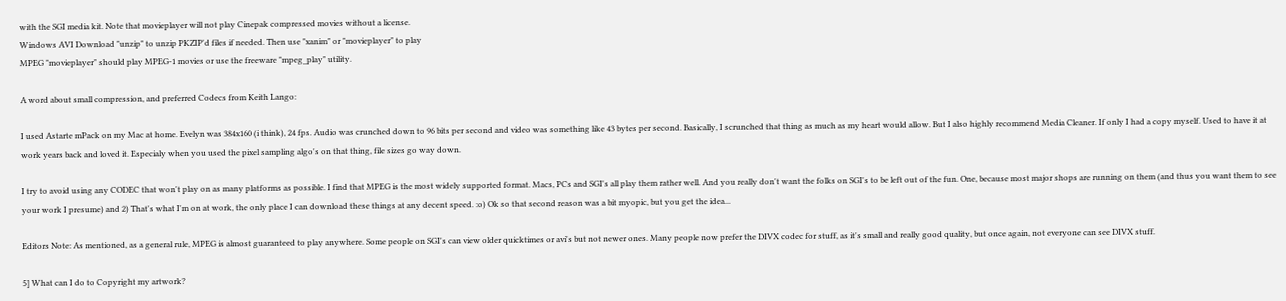with the SGI media kit. Note that movieplayer will not play Cinepak compressed movies without a license.
Windows AVI Download "unzip" to unzip PKZIP'd files if needed. Then use "xanim" or "movieplayer" to play
MPEG "movieplayer" should play MPEG-1 movies or use the freeware "mpeg_play" utility.

A word about small compression, and preferred Codecs from Keith Lango:

I used Astarte mPack on my Mac at home. Evelyn was 384x160 (i think), 24 fps. Audio was crunched down to 96 bits per second and video was something like 43 bytes per second. Basically, I scrunched that thing as much as my heart would allow. But I also highly recommend Media Cleaner. If only I had a copy myself. Used to have it at work years back and loved it. Especialy when you used the pixel sampling algo's on that thing, file sizes go way down.

I try to avoid using any CODEC that won't play on as many platforms as possible. I find that MPEG is the most widely supported format. Macs, PCs and SGI's all play them rather well. And you really don't want the folks on SGI's to be left out of the fun. One, because most major shops are running on them (and thus you want them to see your work I presume) and 2) That's what I'm on at work, the only place I can download these things at any decent speed. :o) Ok so that second reason was a bit myopic, but you get the idea...

Editors Note: As mentioned, as a general rule, MPEG is almost guaranteed to play anywhere. Some people on SGI's can view older quicktimes or avi's but not newer ones. Many people now prefer the DIVX codec for stuff, as it's small and really good quality, but once again, not everyone can see DIVX stuff.

5] What can I do to Copyright my artwork?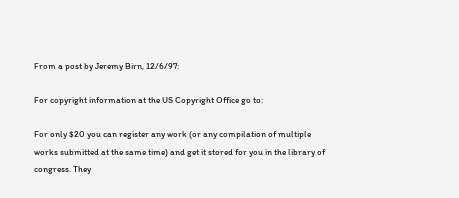From a post by Jeremy Birn, 12/6/97:

For copyright information at the US Copyright Office go to:

For only $20 you can register any work (or any compilation of multiple works submitted at the same time) and get it stored for you in the library of congress. They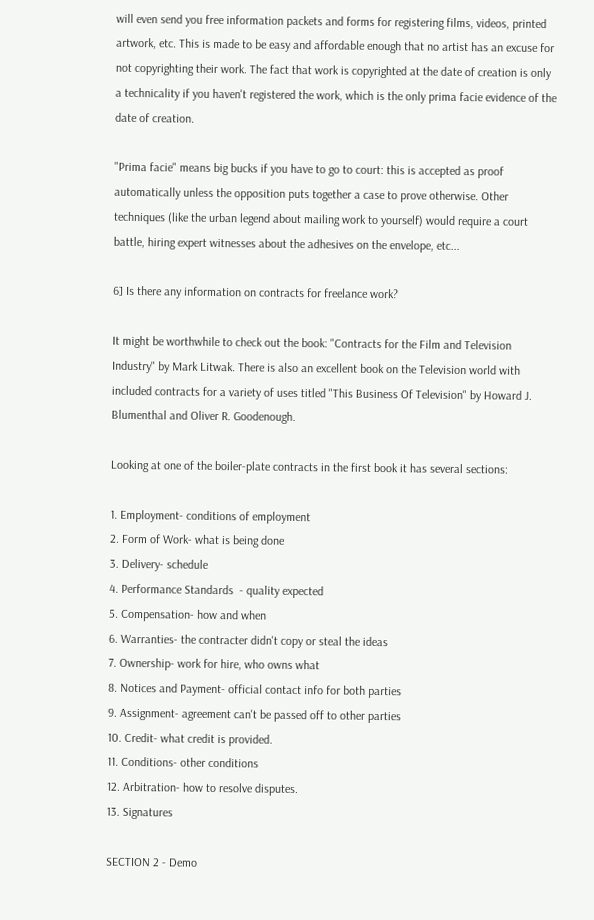will even send you free information packets and forms for registering films, videos, printed artwork, etc. This is made to be easy and affordable enough that no artist has an excuse for not copyrighting their work. The fact that work is copyrighted at the date of creation is only a technicality if you haven't registered the work, which is the only prima facie evidence of the date of creation.

"Prima facie" means big bucks if you have to go to court: this is accepted as proof automatically unless the opposition puts together a case to prove otherwise. Other techniques (like the urban legend about mailing work to yourself) would require a court battle, hiring expert witnesses about the adhesives on the envelope, etc...

6] Is there any information on contracts for freelance work?

It might be worthwhile to check out the book: "Contracts for the Film and Television Industry" by Mark Litwak. There is also an excellent book on the Television world with included contracts for a variety of uses titled "This Business Of Television" by Howard J. Blumenthal and Oliver R. Goodenough.

Looking at one of the boiler-plate contracts in the first book it has several sections:

1. Employment- conditions of employment
2. Form of Work- what is being done
3. Delivery- schedule
4. Performance Standards  - quality expected
5. Compensation- how and when
6. Warranties- the contracter didn't copy or steal the ideas
7. Ownership- work for hire, who owns what
8. Notices and Payment- official contact info for both parties
9. Assignment- agreement can't be passed off to other parties
10. Credit- what credit is provided.
11. Conditions- other conditions
12. Arbitration- how to resolve disputes.
13. Signatures

SECTION 2 - Demo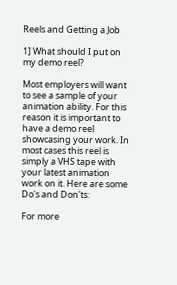Reels and Getting a Job

1] What should I put on my demo reel?

Most employers will want to see a sample of your animation ability. For this reason it is important to have a demo reel showcasing your work. In most cases this reel is simply a VHS tape with your latest animation work on it. Here are some Do's and Don'ts:

For more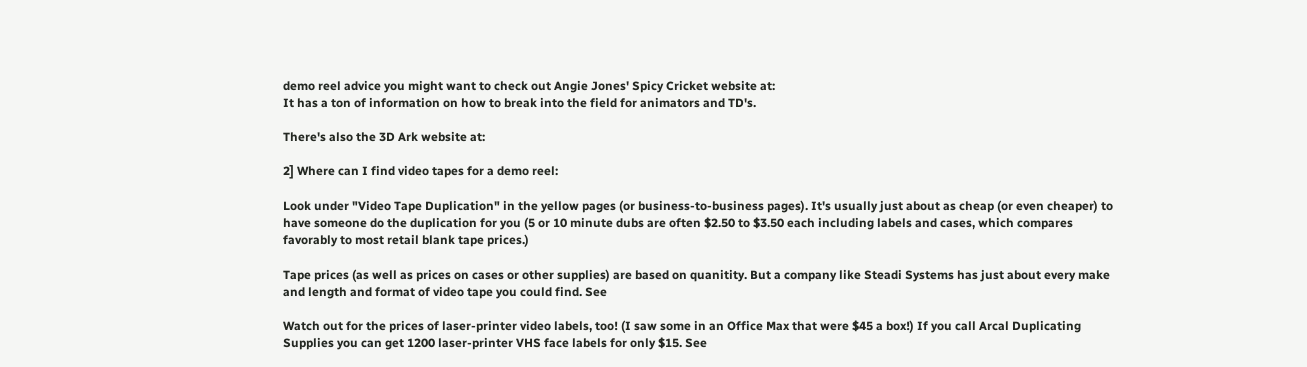demo reel advice you might want to check out Angie Jones' Spicy Cricket website at:
It has a ton of information on how to break into the field for animators and TD's.

There's also the 3D Ark website at:

2] Where can I find video tapes for a demo reel:

Look under "Video Tape Duplication" in the yellow pages (or business-to-business pages). It's usually just about as cheap (or even cheaper) to have someone do the duplication for you (5 or 10 minute dubs are often $2.50 to $3.50 each including labels and cases, which compares favorably to most retail blank tape prices.)

Tape prices (as well as prices on cases or other supplies) are based on quanitity. But a company like Steadi Systems has just about every make and length and format of video tape you could find. See

Watch out for the prices of laser-printer video labels, too! (I saw some in an Office Max that were $45 a box!) If you call Arcal Duplicating Supplies you can get 1200 laser-printer VHS face labels for only $15. See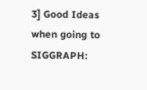3] Good Ideas when going to SIGGRAPH: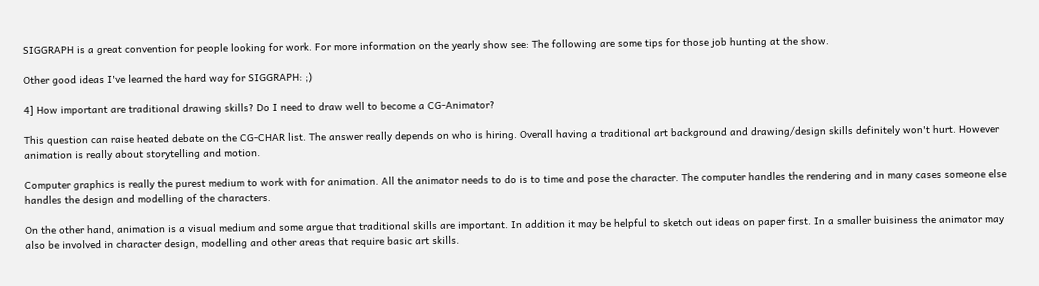SIGGRAPH is a great convention for people looking for work. For more information on the yearly show see: The following are some tips for those job hunting at the show.

Other good ideas I've learned the hard way for SIGGRAPH: ;)

4] How important are traditional drawing skills? Do I need to draw well to become a CG-Animator?

This question can raise heated debate on the CG-CHAR list. The answer really depends on who is hiring. Overall having a traditional art background and drawing/design skills definitely won't hurt. However animation is really about storytelling and motion.

Computer graphics is really the purest medium to work with for animation. All the animator needs to do is to time and pose the character. The computer handles the rendering and in many cases someone else handles the design and modelling of the characters.

On the other hand, animation is a visual medium and some argue that traditional skills are important. In addition it may be helpful to sketch out ideas on paper first. In a smaller buisiness the animator may also be involved in character design, modelling and other areas that require basic art skills.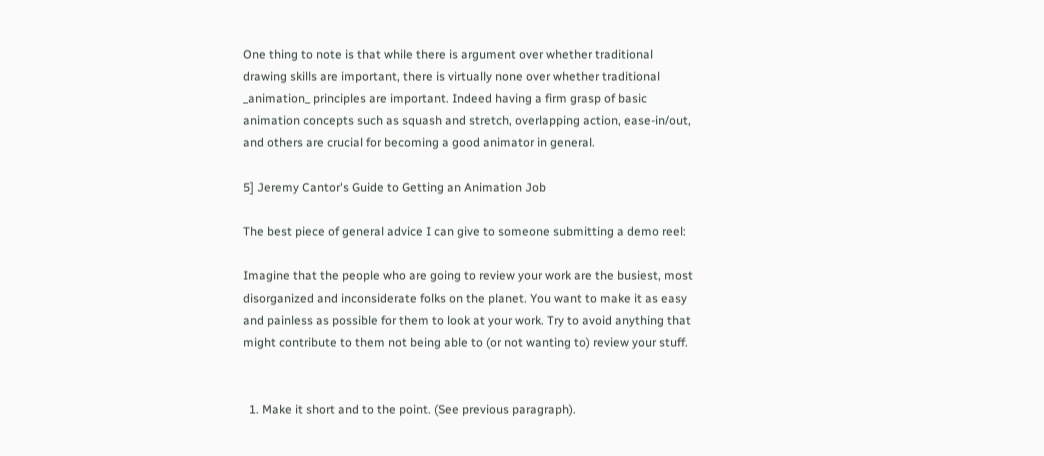One thing to note is that while there is argument over whether traditional drawing skills are important, there is virtually none over whether traditional _animation_ principles are important. Indeed having a firm grasp of basic animation concepts such as squash and stretch, overlapping action, ease-in/out, and others are crucial for becoming a good animator in general.

5] Jeremy Cantor's Guide to Getting an Animation Job

The best piece of general advice I can give to someone submitting a demo reel:

Imagine that the people who are going to review your work are the busiest, most disorganized and inconsiderate folks on the planet. You want to make it as easy and painless as possible for them to look at your work. Try to avoid anything that might contribute to them not being able to (or not wanting to) review your stuff.


  1. Make it short and to the point. (See previous paragraph).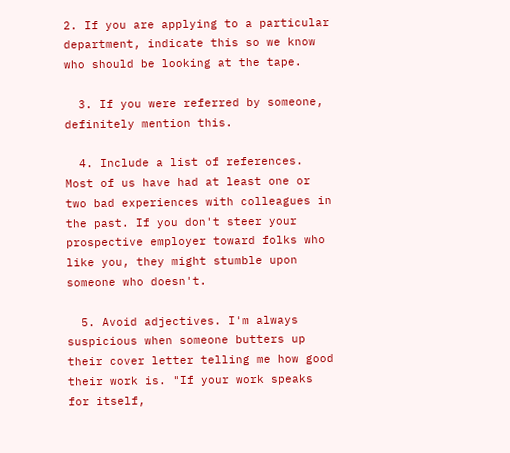2. If you are applying to a particular department, indicate this so we know who should be looking at the tape.

  3. If you were referred by someone, definitely mention this.

  4. Include a list of references. Most of us have had at least one or two bad experiences with colleagues in the past. If you don't steer your prospective employer toward folks who like you, they might stumble upon someone who doesn't.

  5. Avoid adjectives. I'm always suspicious when someone butters up their cover letter telling me how good their work is. "If your work speaks for itself,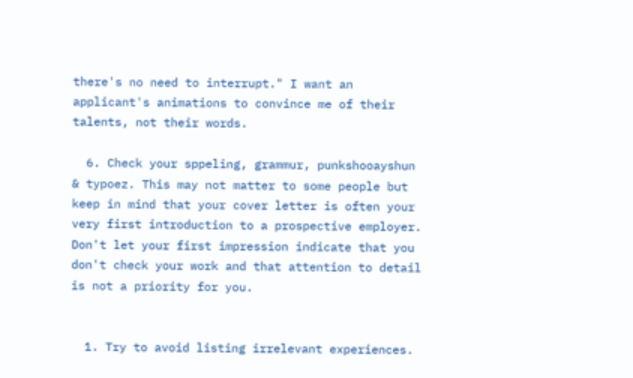there's no need to interrupt." I want an applicant's animations to convince me of their talents, not their words.

  6. Check your sppeling, grammur, punkshooayshun & typoez. This may not matter to some people but keep in mind that your cover letter is often your very first introduction to a prospective employer. Don't let your first impression indicate that you don't check your work and that attention to detail is not a priority for you.


  1. Try to avoid listing irrelevant experiences.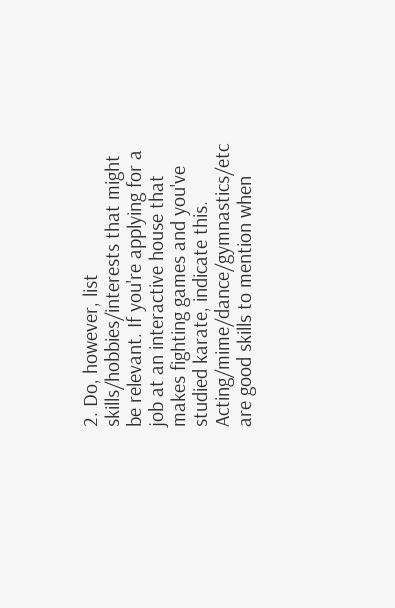2. Do, however, list skills/hobbies/interests that might be relevant. If you're applying for a job at an interactive house that makes fighting games and you've studied karate, indicate this. Acting/mime/dance/gymnastics/etc are good skills to mention when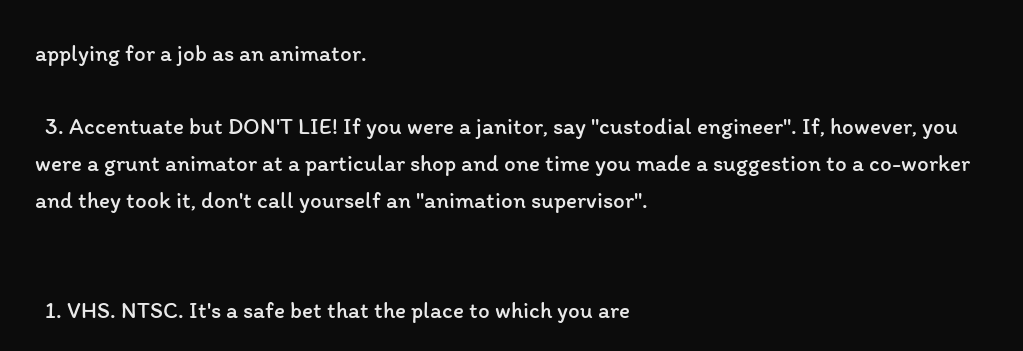applying for a job as an animator.

  3. Accentuate but DON'T LIE! If you were a janitor, say "custodial engineer". If, however, you were a grunt animator at a particular shop and one time you made a suggestion to a co-worker and they took it, don't call yourself an "animation supervisor".


  1. VHS. NTSC. It's a safe bet that the place to which you are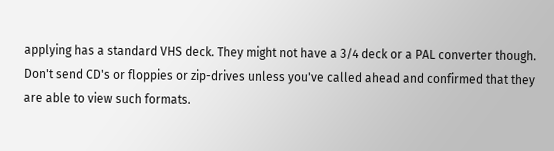applying has a standard VHS deck. They might not have a 3/4 deck or a PAL converter though. Don't send CD's or floppies or zip-drives unless you've called ahead and confirmed that they are able to view such formats.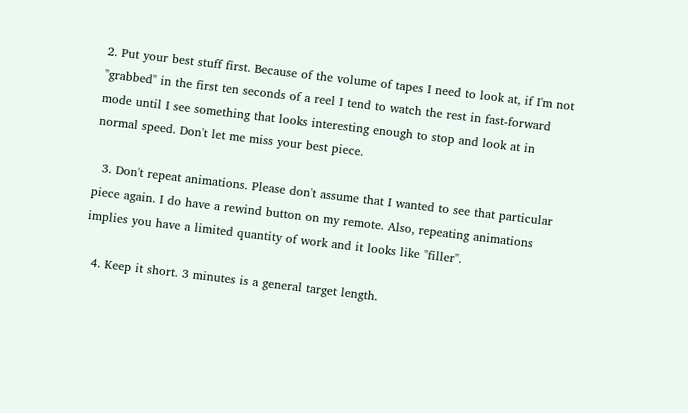2. Put your best stuff first. Because of the volume of tapes I need to look at, if I'm not "grabbed" in the first ten seconds of a reel I tend to watch the rest in fast-forward mode until I see something that looks interesting enough to stop and look at in normal speed. Don't let me miss your best piece.

  3. Don't repeat animations. Please don't assume that I wanted to see that particular piece again. I do have a rewind button on my remote. Also, repeating animations implies you have a limited quantity of work and it looks like "filler".

  4. Keep it short. 3 minutes is a general target length.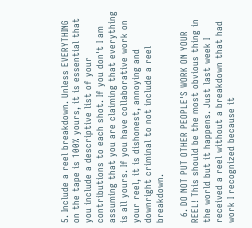5. Include a reel breakdown. Unless EVERYTHING on the tape is 100% yours, it is essential that you include a descriptive list of your contributions to each shot. If you don't I am assuming that you are claiming that everything is all yours. If you have collaborative work on your reel, it is dishonest, annoying and downright criminal to not include a reel breakdown.

  6. DO NOT PUT OTHER PEOPLE'S WORK ON YOUR REEL! This should be the most obvious thing in the world but it happens. Just last week I received a reel without a breakdown that had work I recognized because it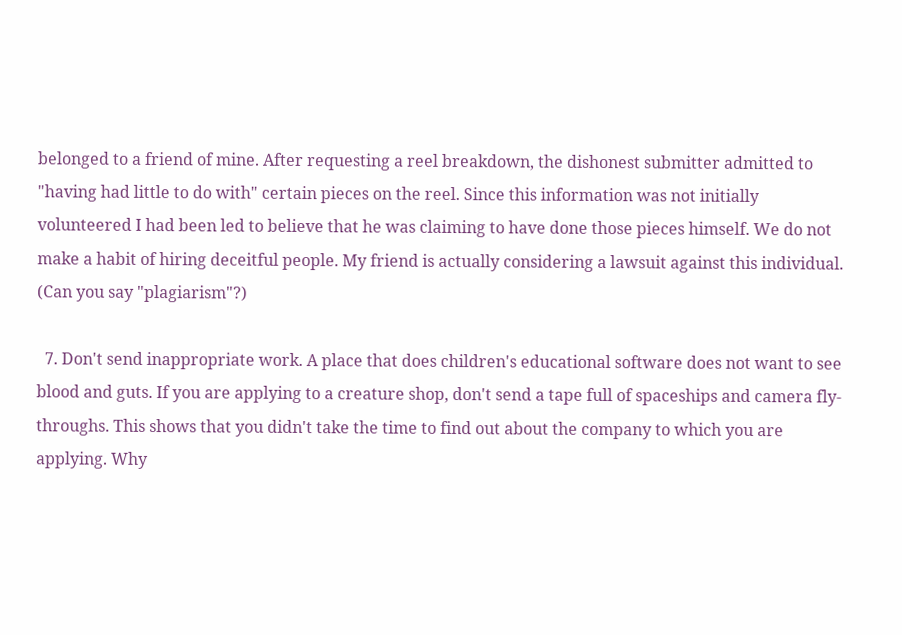belonged to a friend of mine. After requesting a reel breakdown, the dishonest submitter admitted to "having had little to do with" certain pieces on the reel. Since this information was not initially volunteered I had been led to believe that he was claiming to have done those pieces himself. We do not make a habit of hiring deceitful people. My friend is actually considering a lawsuit against this individual. (Can you say "plagiarism"?)

  7. Don't send inappropriate work. A place that does children's educational software does not want to see blood and guts. If you are applying to a creature shop, don't send a tape full of spaceships and camera fly-throughs. This shows that you didn't take the time to find out about the company to which you are applying. Why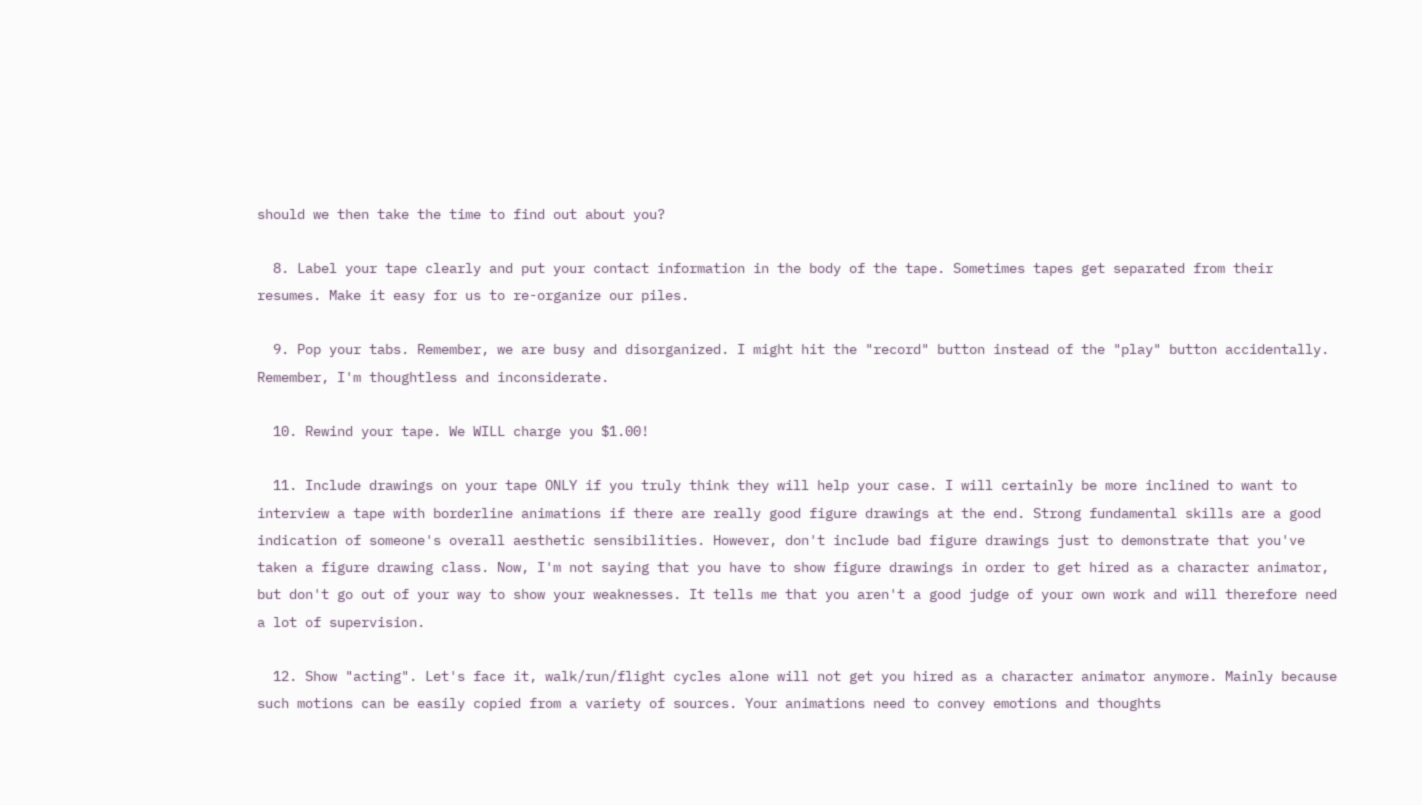should we then take the time to find out about you?

  8. Label your tape clearly and put your contact information in the body of the tape. Sometimes tapes get separated from their resumes. Make it easy for us to re-organize our piles.

  9. Pop your tabs. Remember, we are busy and disorganized. I might hit the "record" button instead of the "play" button accidentally. Remember, I'm thoughtless and inconsiderate.

  10. Rewind your tape. We WILL charge you $1.00!

  11. Include drawings on your tape ONLY if you truly think they will help your case. I will certainly be more inclined to want to interview a tape with borderline animations if there are really good figure drawings at the end. Strong fundamental skills are a good indication of someone's overall aesthetic sensibilities. However, don't include bad figure drawings just to demonstrate that you've taken a figure drawing class. Now, I'm not saying that you have to show figure drawings in order to get hired as a character animator, but don't go out of your way to show your weaknesses. It tells me that you aren't a good judge of your own work and will therefore need a lot of supervision.

  12. Show "acting". Let's face it, walk/run/flight cycles alone will not get you hired as a character animator anymore. Mainly because such motions can be easily copied from a variety of sources. Your animations need to convey emotions and thoughts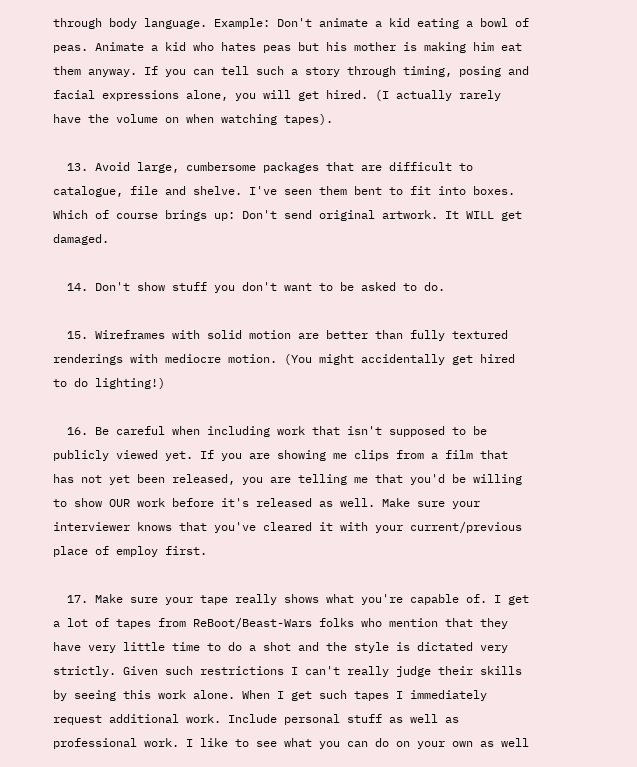through body language. Example: Don't animate a kid eating a bowl of peas. Animate a kid who hates peas but his mother is making him eat them anyway. If you can tell such a story through timing, posing and facial expressions alone, you will get hired. (I actually rarely have the volume on when watching tapes).

  13. Avoid large, cumbersome packages that are difficult to catalogue, file and shelve. I've seen them bent to fit into boxes. Which of course brings up: Don't send original artwork. It WILL get damaged.

  14. Don't show stuff you don't want to be asked to do.

  15. Wireframes with solid motion are better than fully textured renderings with mediocre motion. (You might accidentally get hired to do lighting!)

  16. Be careful when including work that isn't supposed to be publicly viewed yet. If you are showing me clips from a film that has not yet been released, you are telling me that you'd be willing to show OUR work before it's released as well. Make sure your interviewer knows that you've cleared it with your current/previous place of employ first.

  17. Make sure your tape really shows what you're capable of. I get a lot of tapes from ReBoot/Beast-Wars folks who mention that they have very little time to do a shot and the style is dictated very strictly. Given such restrictions I can't really judge their skills by seeing this work alone. When I get such tapes I immediately request additional work. Include personal stuff as well as professional work. I like to see what you can do on your own as well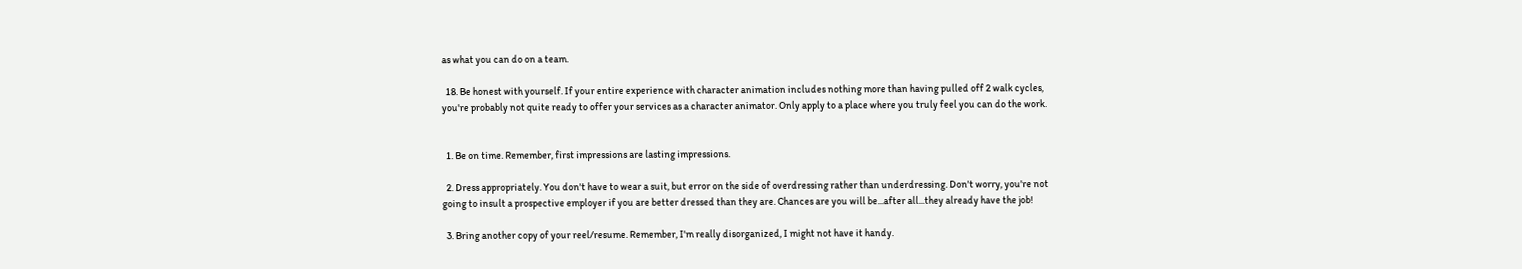as what you can do on a team.

  18. Be honest with yourself. If your entire experience with character animation includes nothing more than having pulled off 2 walk cycles, you're probably not quite ready to offer your services as a character animator. Only apply to a place where you truly feel you can do the work.


  1. Be on time. Remember, first impressions are lasting impressions.

  2. Dress appropriately. You don't have to wear a suit, but error on the side of overdressing rather than underdressing. Don't worry, you're not going to insult a prospective employer if you are better dressed than they are. Chances are you will be...after all...they already have the job!

  3. Bring another copy of your reel/resume. Remember, I'm really disorganized, I might not have it handy.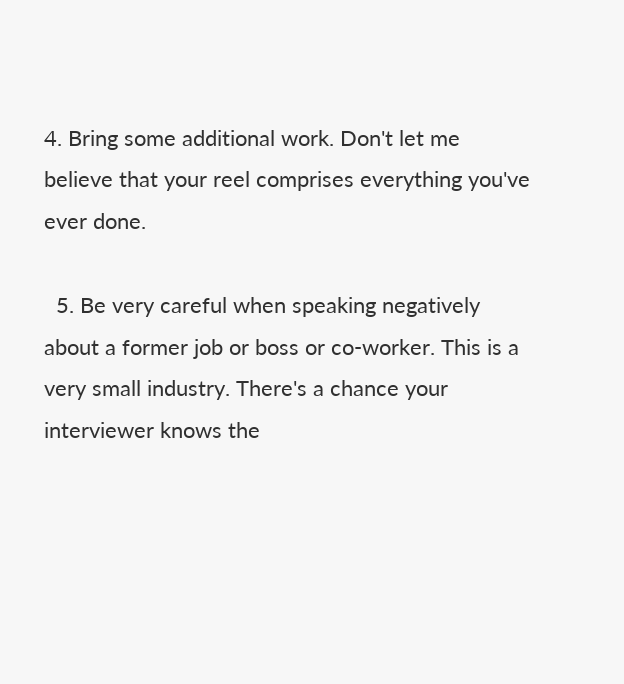4. Bring some additional work. Don't let me believe that your reel comprises everything you've ever done.

  5. Be very careful when speaking negatively about a former job or boss or co-worker. This is a very small industry. There's a chance your interviewer knows the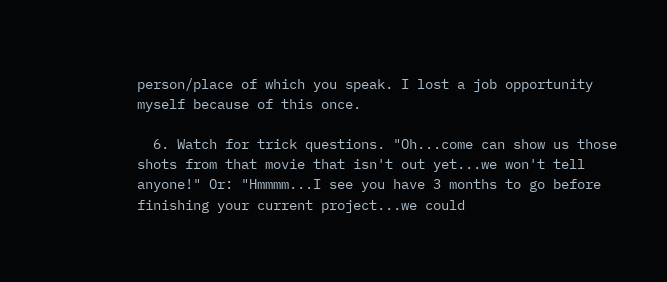person/place of which you speak. I lost a job opportunity myself because of this once.

  6. Watch for trick questions. "Oh...come can show us those shots from that movie that isn't out yet...we won't tell anyone!" Or: "Hmmmm...I see you have 3 months to go before finishing your current project...we could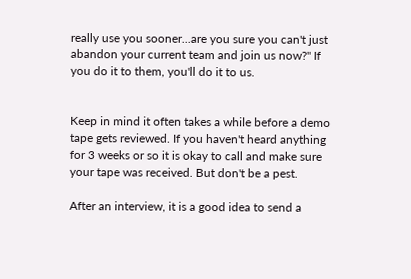really use you sooner...are you sure you can't just abandon your current team and join us now?" If you do it to them, you'll do it to us.


Keep in mind it often takes a while before a demo tape gets reviewed. If you haven't heard anything for 3 weeks or so it is okay to call and make sure your tape was received. But don't be a pest.

After an interview, it is a good idea to send a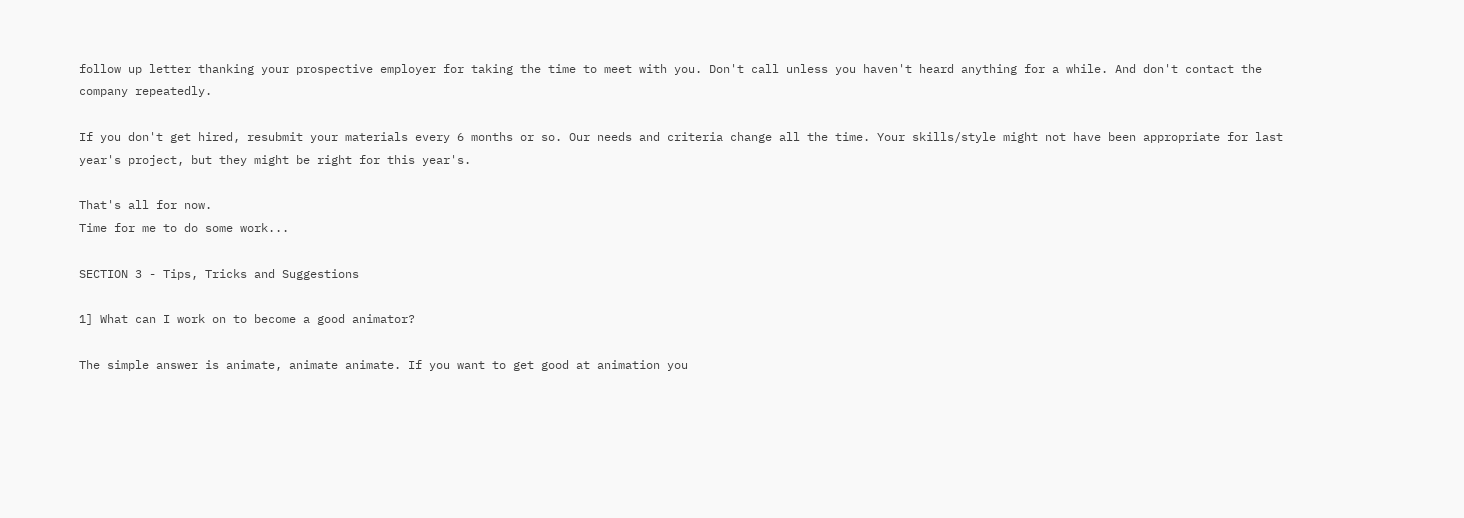follow up letter thanking your prospective employer for taking the time to meet with you. Don't call unless you haven't heard anything for a while. And don't contact the company repeatedly.

If you don't get hired, resubmit your materials every 6 months or so. Our needs and criteria change all the time. Your skills/style might not have been appropriate for last year's project, but they might be right for this year's.

That's all for now.
Time for me to do some work...

SECTION 3 - Tips, Tricks and Suggestions

1] What can I work on to become a good animator?

The simple answer is animate, animate animate. If you want to get good at animation you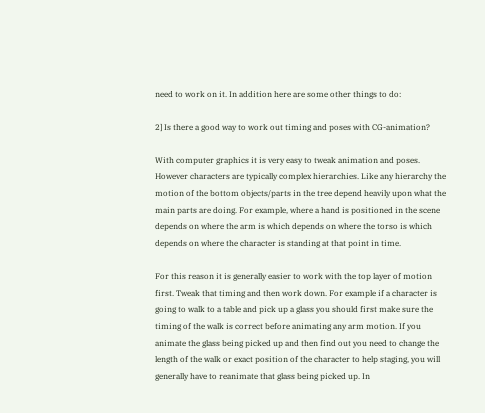need to work on it. In addition here are some other things to do:

2] Is there a good way to work out timing and poses with CG-animation?

With computer graphics it is very easy to tweak animation and poses. However characters are typically complex hierarchies. Like any hierarchy the motion of the bottom objects/parts in the tree depend heavily upon what the main parts are doing. For example, where a hand is positioned in the scene depends on where the arm is which depends on where the torso is which depends on where the character is standing at that point in time.

For this reason it is generally easier to work with the top layer of motion first. Tweak that timing and then work down. For example if a character is going to walk to a table and pick up a glass you should first make sure the timing of the walk is correct before animating any arm motion. If you animate the glass being picked up and then find out you need to change the length of the walk or exact position of the character to help staging, you will generally have to reanimate that glass being picked up. In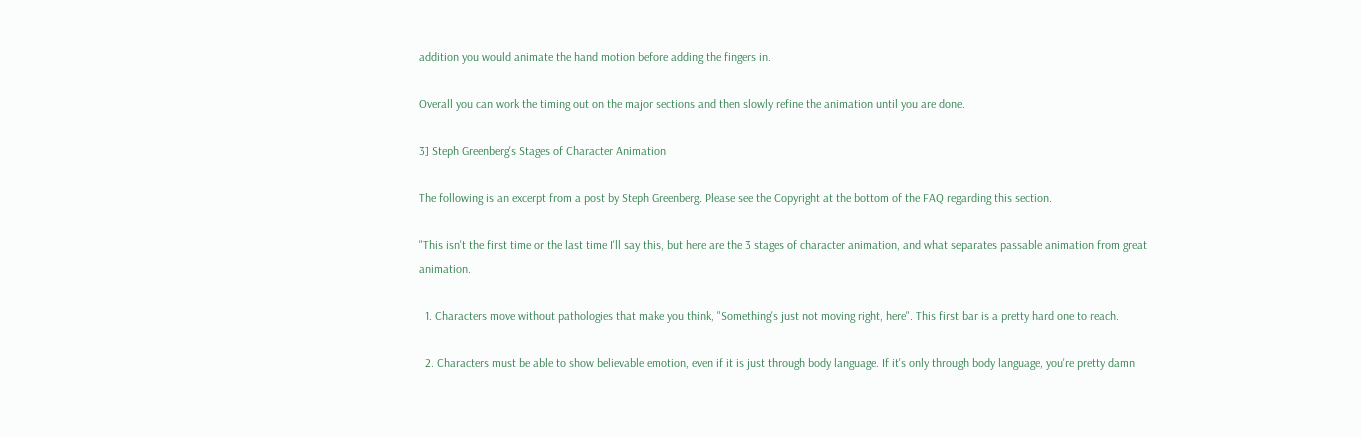addition you would animate the hand motion before adding the fingers in.

Overall you can work the timing out on the major sections and then slowly refine the animation until you are done.

3] Steph Greenberg's Stages of Character Animation

The following is an excerpt from a post by Steph Greenberg. Please see the Copyright at the bottom of the FAQ regarding this section.

"This isn't the first time or the last time I'll say this, but here are the 3 stages of character animation, and what separates passable animation from great animation.

  1. Characters move without pathologies that make you think, "Something's just not moving right, here". This first bar is a pretty hard one to reach.

  2. Characters must be able to show believable emotion, even if it is just through body language. If it's only through body language, you're pretty damn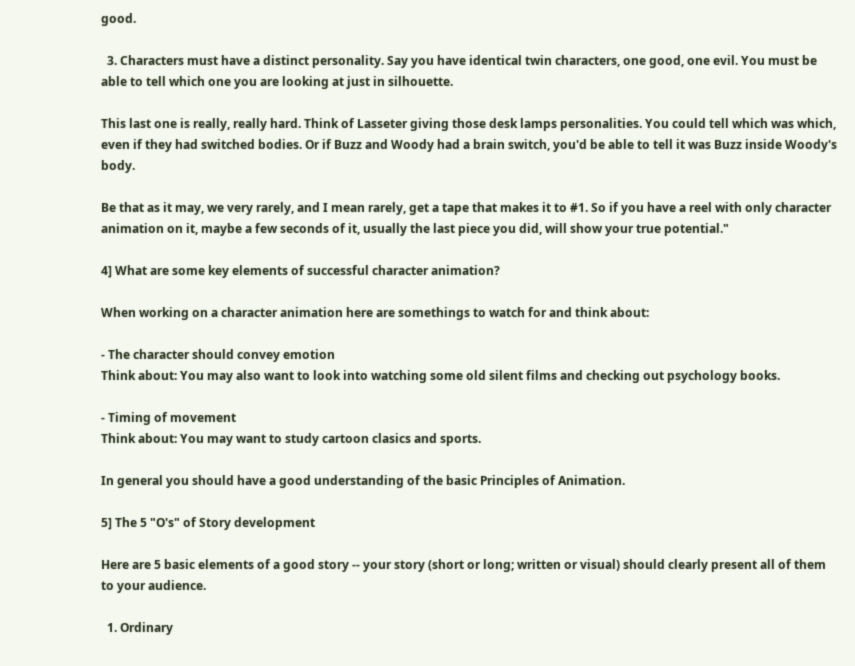good.

  3. Characters must have a distinct personality. Say you have identical twin characters, one good, one evil. You must be able to tell which one you are looking at just in silhouette.

This last one is really, really hard. Think of Lasseter giving those desk lamps personalities. You could tell which was which, even if they had switched bodies. Or if Buzz and Woody had a brain switch, you'd be able to tell it was Buzz inside Woody's body.

Be that as it may, we very rarely, and I mean rarely, get a tape that makes it to #1. So if you have a reel with only character animation on it, maybe a few seconds of it, usually the last piece you did, will show your true potential."

4] What are some key elements of successful character animation?

When working on a character animation here are somethings to watch for and think about:

- The character should convey emotion
Think about: You may also want to look into watching some old silent films and checking out psychology books.

- Timing of movement
Think about: You may want to study cartoon clasics and sports.

In general you should have a good understanding of the basic Principles of Animation.

5] The 5 "O's" of Story development

Here are 5 basic elements of a good story -- your story (short or long; written or visual) should clearly present all of them to your audience.

  1. Ordinary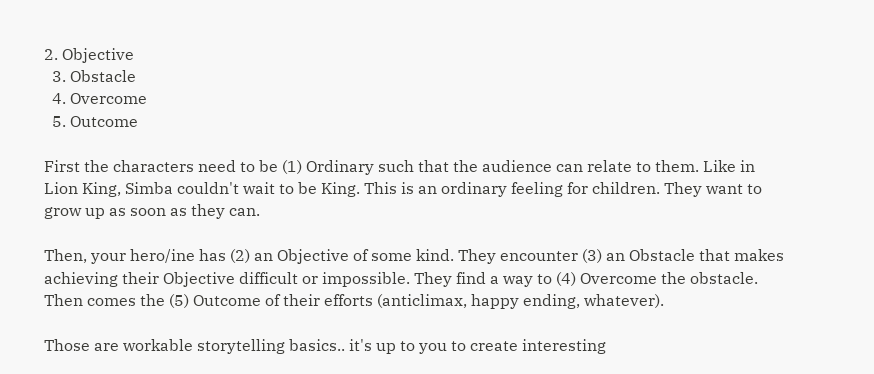2. Objective
  3. Obstacle
  4. Overcome
  5. Outcome

First the characters need to be (1) Ordinary such that the audience can relate to them. Like in Lion King, Simba couldn't wait to be King. This is an ordinary feeling for children. They want to grow up as soon as they can.

Then, your hero/ine has (2) an Objective of some kind. They encounter (3) an Obstacle that makes achieving their Objective difficult or impossible. They find a way to (4) Overcome the obstacle. Then comes the (5) Outcome of their efforts (anticlimax, happy ending, whatever).

Those are workable storytelling basics.. it's up to you to create interesting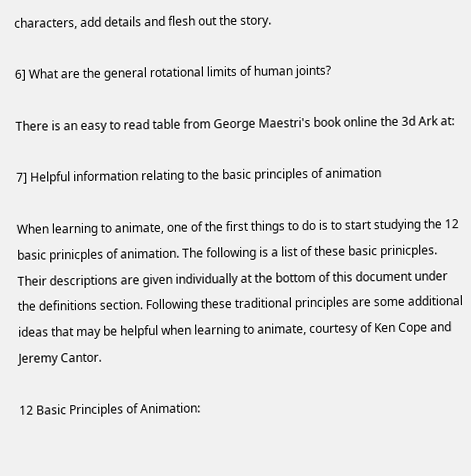characters, add details and flesh out the story.

6] What are the general rotational limits of human joints?

There is an easy to read table from George Maestri's book online the 3d Ark at:

7] Helpful information relating to the basic principles of animation

When learning to animate, one of the first things to do is to start studying the 12 basic prinicples of animation. The following is a list of these basic prinicples. Their descriptions are given individually at the bottom of this document under the definitions section. Following these traditional principles are some additional ideas that may be helpful when learning to animate, courtesy of Ken Cope and Jeremy Cantor.

12 Basic Principles of Animation: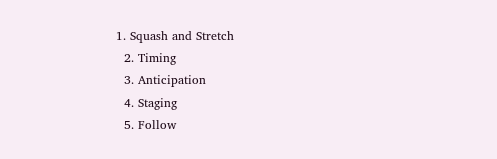1. Squash and Stretch
  2. Timing
  3. Anticipation
  4. Staging
  5. Follow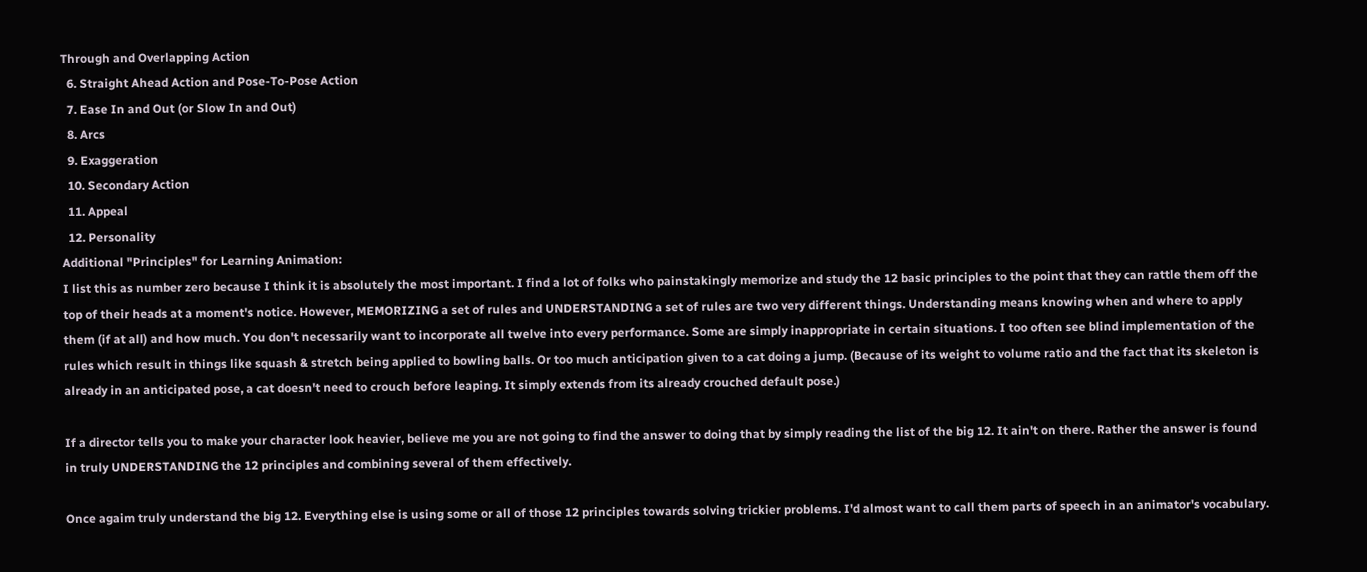Through and Overlapping Action
  6. Straight Ahead Action and Pose-To-Pose Action
  7. Ease In and Out (or Slow In and Out)
  8. Arcs
  9. Exaggeration
  10. Secondary Action
  11. Appeal
  12. Personality
Additional "Principles" for Learning Animation:
I list this as number zero because I think it is absolutely the most important. I find a lot of folks who painstakingly memorize and study the 12 basic principles to the point that they can rattle them off the top of their heads at a moment's notice. However, MEMORIZING a set of rules and UNDERSTANDING a set of rules are two very different things. Understanding means knowing when and where to apply them (if at all) and how much. You don't necessarily want to incorporate all twelve into every performance. Some are simply inappropriate in certain situations. I too often see blind implementation of the rules which result in things like squash & stretch being applied to bowling balls. Or too much anticipation given to a cat doing a jump. (Because of its weight to volume ratio and the fact that its skeleton is already in an anticipated pose, a cat doesn't need to crouch before leaping. It simply extends from its already crouched default pose.)

If a director tells you to make your character look heavier, believe me you are not going to find the answer to doing that by simply reading the list of the big 12. It ain't on there. Rather the answer is found in truly UNDERSTANDING the 12 principles and combining several of them effectively.

Once agaim truly understand the big 12. Everything else is using some or all of those 12 principles towards solving trickier problems. I'd almost want to call them parts of speech in an animator's vocabulary.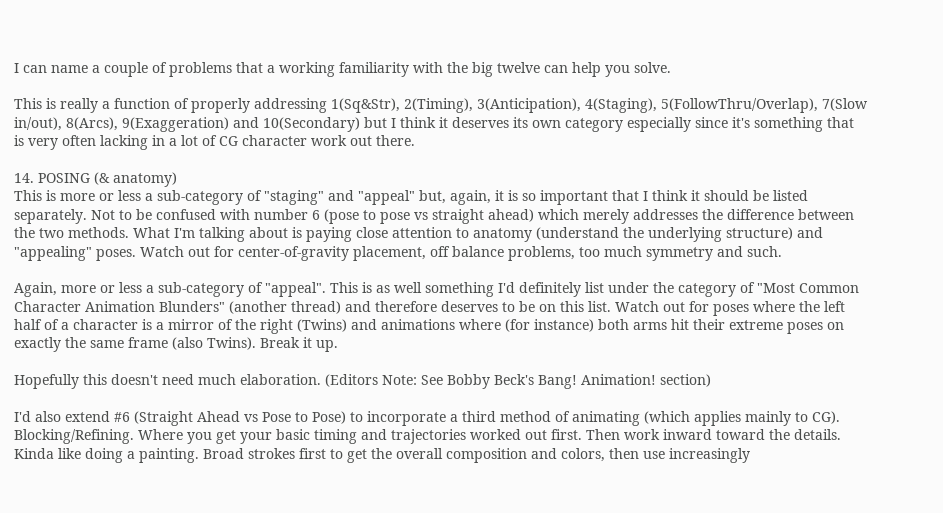I can name a couple of problems that a working familiarity with the big twelve can help you solve.

This is really a function of properly addressing 1(Sq&Str), 2(Timing), 3(Anticipation), 4(Staging), 5(FollowThru/Overlap), 7(Slow in/out), 8(Arcs), 9(Exaggeration) and 10(Secondary) but I think it deserves its own category especially since it's something that is very often lacking in a lot of CG character work out there.

14. POSING (& anatomy)
This is more or less a sub-category of "staging" and "appeal" but, again, it is so important that I think it should be listed separately. Not to be confused with number 6 (pose to pose vs straight ahead) which merely addresses the difference between the two methods. What I'm talking about is paying close attention to anatomy (understand the underlying structure) and "appealing" poses. Watch out for center-of-gravity placement, off balance problems, too much symmetry and such.

Again, more or less a sub-category of "appeal". This is as well something I'd definitely list under the category of "Most Common Character Animation Blunders" (another thread) and therefore deserves to be on this list. Watch out for poses where the left half of a character is a mirror of the right (Twins) and animations where (for instance) both arms hit their extreme poses on exactly the same frame (also Twins). Break it up.

Hopefully this doesn't need much elaboration. (Editors Note: See Bobby Beck's Bang! Animation! section)

I'd also extend #6 (Straight Ahead vs Pose to Pose) to incorporate a third method of animating (which applies mainly to CG). Blocking/Refining. Where you get your basic timing and trajectories worked out first. Then work inward toward the details. Kinda like doing a painting. Broad strokes first to get the overall composition and colors, then use increasingly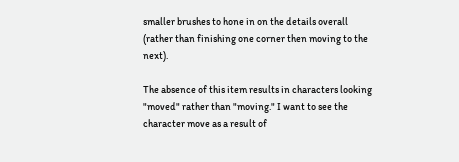smaller brushes to hone in on the details overall (rather than finishing one corner then moving to the next).

The absence of this item results in characters looking "moved" rather than "moving." I want to see the character move as a result of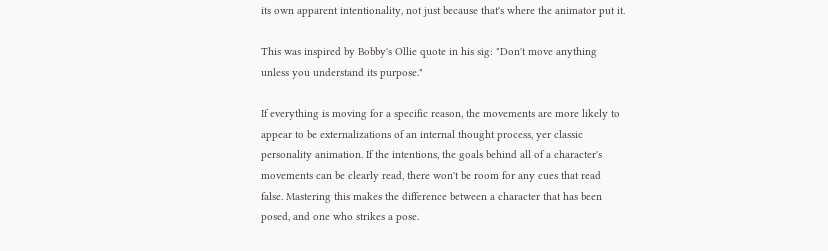its own apparent intentionality, not just because that's where the animator put it.

This was inspired by Bobby's Ollie quote in his sig: "Don't move anything unless you understand its purpose."

If everything is moving for a specific reason, the movements are more likely to appear to be externalizations of an internal thought process, yer classic personality animation. If the intentions, the goals behind all of a character's movements can be clearly read, there won't be room for any cues that read false. Mastering this makes the difference between a character that has been posed, and one who strikes a pose.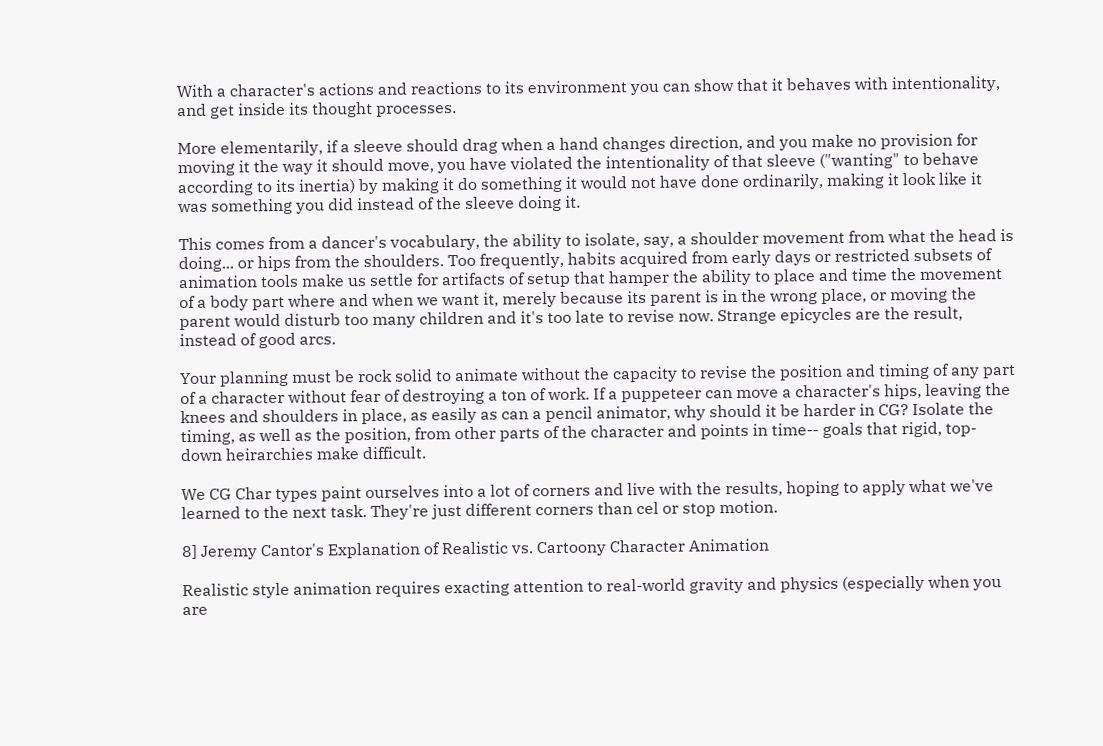With a character's actions and reactions to its environment you can show that it behaves with intentionality, and get inside its thought processes.

More elementarily, if a sleeve should drag when a hand changes direction, and you make no provision for moving it the way it should move, you have violated the intentionality of that sleeve ("wanting" to behave according to its inertia) by making it do something it would not have done ordinarily, making it look like it was something you did instead of the sleeve doing it.

This comes from a dancer's vocabulary, the ability to isolate, say, a shoulder movement from what the head is doing... or hips from the shoulders. Too frequently, habits acquired from early days or restricted subsets of animation tools make us settle for artifacts of setup that hamper the ability to place and time the movement of a body part where and when we want it, merely because its parent is in the wrong place, or moving the parent would disturb too many children and it's too late to revise now. Strange epicycles are the result, instead of good arcs.

Your planning must be rock solid to animate without the capacity to revise the position and timing of any part of a character without fear of destroying a ton of work. If a puppeteer can move a character's hips, leaving the knees and shoulders in place, as easily as can a pencil animator, why should it be harder in CG? Isolate the timing, as well as the position, from other parts of the character and points in time-- goals that rigid, top-down heirarchies make difficult.

We CG Char types paint ourselves into a lot of corners and live with the results, hoping to apply what we've learned to the next task. They're just different corners than cel or stop motion.

8] Jeremy Cantor's Explanation of Realistic vs. Cartoony Character Animation

Realistic style animation requires exacting attention to real-world gravity and physics (especially when you are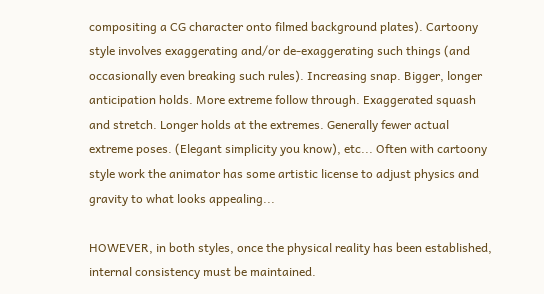compositing a CG character onto filmed background plates). Cartoony style involves exaggerating and/or de-exaggerating such things (and occasionally even breaking such rules). Increasing snap. Bigger, longer anticipation holds. More extreme follow through. Exaggerated squash and stretch. Longer holds at the extremes. Generally fewer actual extreme poses. (Elegant simplicity you know), etc... Often with cartoony style work the animator has some artistic license to adjust physics and gravity to what looks appealing...

HOWEVER, in both styles, once the physical reality has been established, internal consistency must be maintained.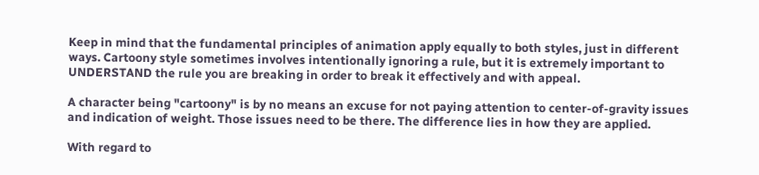Keep in mind that the fundamental principles of animation apply equally to both styles, just in different ways. Cartoony style sometimes involves intentionally ignoring a rule, but it is extremely important to UNDERSTAND the rule you are breaking in order to break it effectively and with appeal.

A character being "cartoony" is by no means an excuse for not paying attention to center-of-gravity issues and indication of weight. Those issues need to be there. The difference lies in how they are applied.

With regard to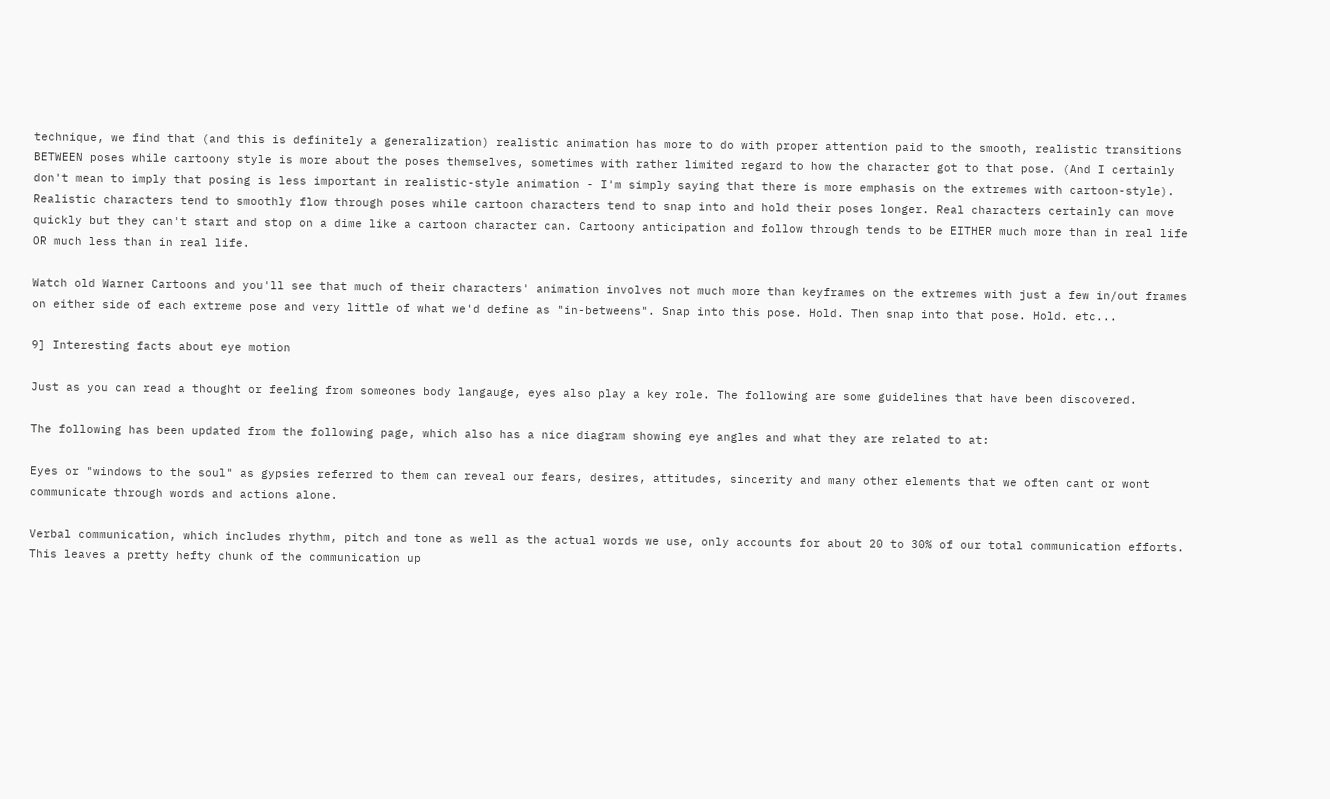technique, we find that (and this is definitely a generalization) realistic animation has more to do with proper attention paid to the smooth, realistic transitions BETWEEN poses while cartoony style is more about the poses themselves, sometimes with rather limited regard to how the character got to that pose. (And I certainly don't mean to imply that posing is less important in realistic-style animation - I'm simply saying that there is more emphasis on the extremes with cartoon-style). Realistic characters tend to smoothly flow through poses while cartoon characters tend to snap into and hold their poses longer. Real characters certainly can move quickly but they can't start and stop on a dime like a cartoon character can. Cartoony anticipation and follow through tends to be EITHER much more than in real life OR much less than in real life.

Watch old Warner Cartoons and you'll see that much of their characters' animation involves not much more than keyframes on the extremes with just a few in/out frames on either side of each extreme pose and very little of what we'd define as "in-betweens". Snap into this pose. Hold. Then snap into that pose. Hold. etc...

9] Interesting facts about eye motion

Just as you can read a thought or feeling from someones body langauge, eyes also play a key role. The following are some guidelines that have been discovered.

The following has been updated from the following page, which also has a nice diagram showing eye angles and what they are related to at:

Eyes or "windows to the soul" as gypsies referred to them can reveal our fears, desires, attitudes, sincerity and many other elements that we often cant or wont communicate through words and actions alone.

Verbal communication, which includes rhythm, pitch and tone as well as the actual words we use, only accounts for about 20 to 30% of our total communication efforts. This leaves a pretty hefty chunk of the communication up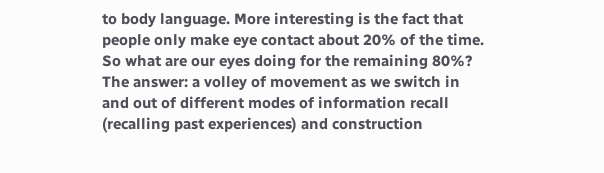to body language. More interesting is the fact that people only make eye contact about 20% of the time. So what are our eyes doing for the remaining 80%? The answer: a volley of movement as we switch in and out of different modes of information recall (recalling past experiences) and construction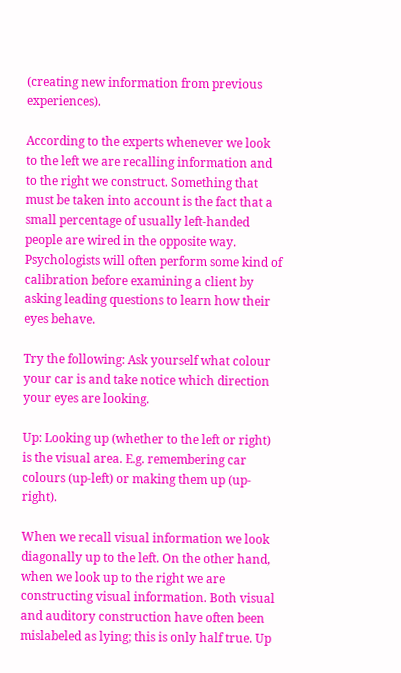(creating new information from previous experiences).

According to the experts whenever we look to the left we are recalling information and to the right we construct. Something that must be taken into account is the fact that a small percentage of usually left-handed people are wired in the opposite way. Psychologists will often perform some kind of calibration before examining a client by asking leading questions to learn how their eyes behave.

Try the following: Ask yourself what colour your car is and take notice which direction your eyes are looking.

Up: Looking up (whether to the left or right) is the visual area. E.g. remembering car colours (up-left) or making them up (up-right).

When we recall visual information we look diagonally up to the left. On the other hand, when we look up to the right we are constructing visual information. Both visual and auditory construction have often been mislabeled as lying; this is only half true. Up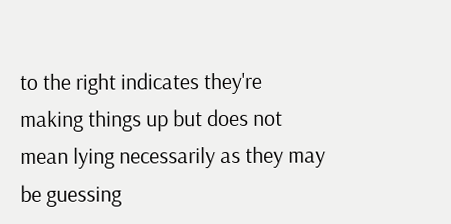to the right indicates they're making things up but does not mean lying necessarily as they may be guessing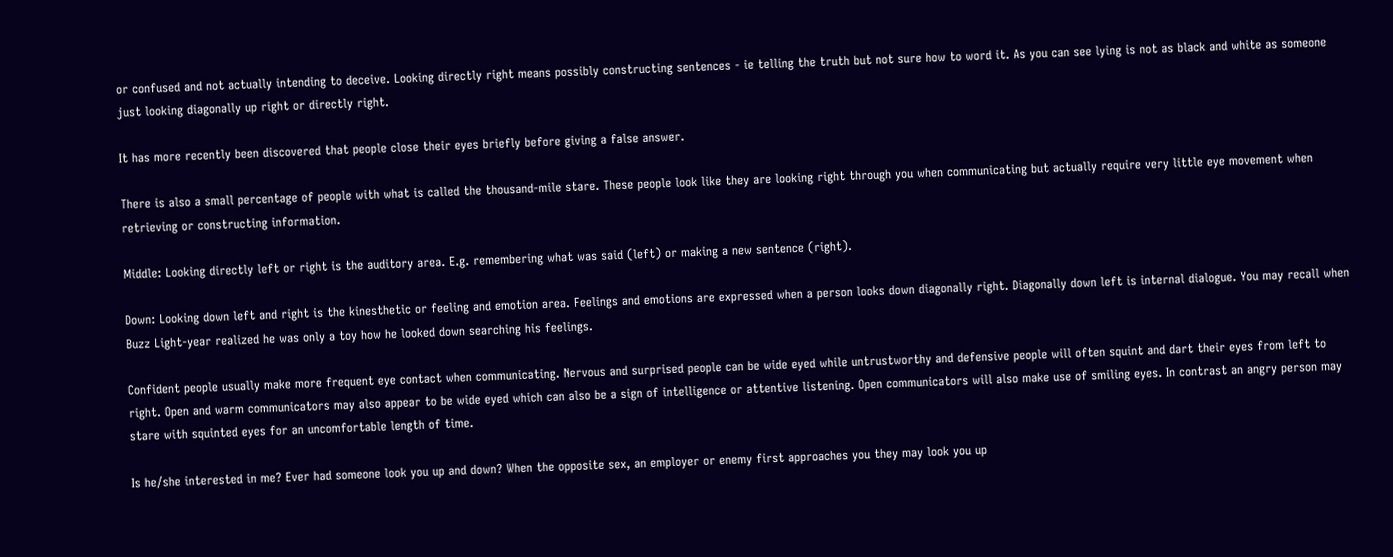or confused and not actually intending to deceive. Looking directly right means possibly constructing sentences - ie telling the truth but not sure how to word it. As you can see lying is not as black and white as someone just looking diagonally up right or directly right.

It has more recently been discovered that people close their eyes briefly before giving a false answer.

There is also a small percentage of people with what is called the thousand-mile stare. These people look like they are looking right through you when communicating but actually require very little eye movement when retrieving or constructing information.

Middle: Looking directly left or right is the auditory area. E.g. remembering what was said (left) or making a new sentence (right).

Down: Looking down left and right is the kinesthetic or feeling and emotion area. Feelings and emotions are expressed when a person looks down diagonally right. Diagonally down left is internal dialogue. You may recall when Buzz Light-year realized he was only a toy how he looked down searching his feelings.

Confident people usually make more frequent eye contact when communicating. Nervous and surprised people can be wide eyed while untrustworthy and defensive people will often squint and dart their eyes from left to right. Open and warm communicators may also appear to be wide eyed which can also be a sign of intelligence or attentive listening. Open communicators will also make use of smiling eyes. In contrast an angry person may stare with squinted eyes for an uncomfortable length of time.

Is he/she interested in me? Ever had someone look you up and down? When the opposite sex, an employer or enemy first approaches you they may look you up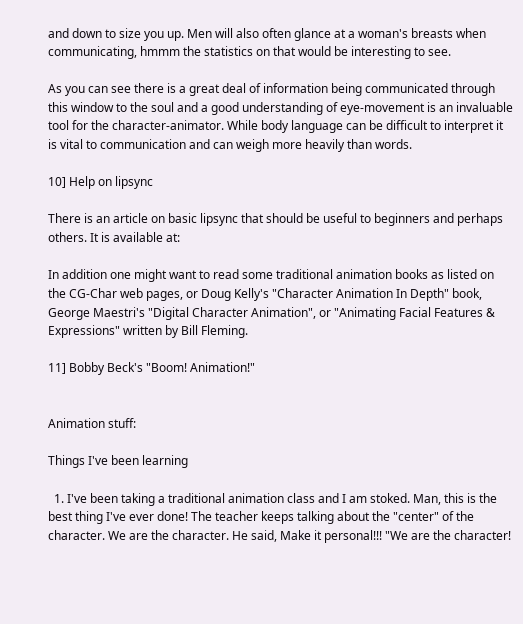and down to size you up. Men will also often glance at a woman's breasts when communicating, hmmm the statistics on that would be interesting to see.

As you can see there is a great deal of information being communicated through this window to the soul and a good understanding of eye-movement is an invaluable tool for the character-animator. While body language can be difficult to interpret it is vital to communication and can weigh more heavily than words.

10] Help on lipsync

There is an article on basic lipsync that should be useful to beginners and perhaps others. It is available at:

In addition one might want to read some traditional animation books as listed on the CG-Char web pages, or Doug Kelly's "Character Animation In Depth" book, George Maestri's "Digital Character Animation", or "Animating Facial Features & Expressions" written by Bill Fleming.

11] Bobby Beck's "Boom! Animation!"


Animation stuff:

Things I've been learning

  1. I've been taking a traditional animation class and I am stoked. Man, this is the best thing I've ever done! The teacher keeps talking about the "center" of the character. We are the character. He said, Make it personal!!! "We are the character!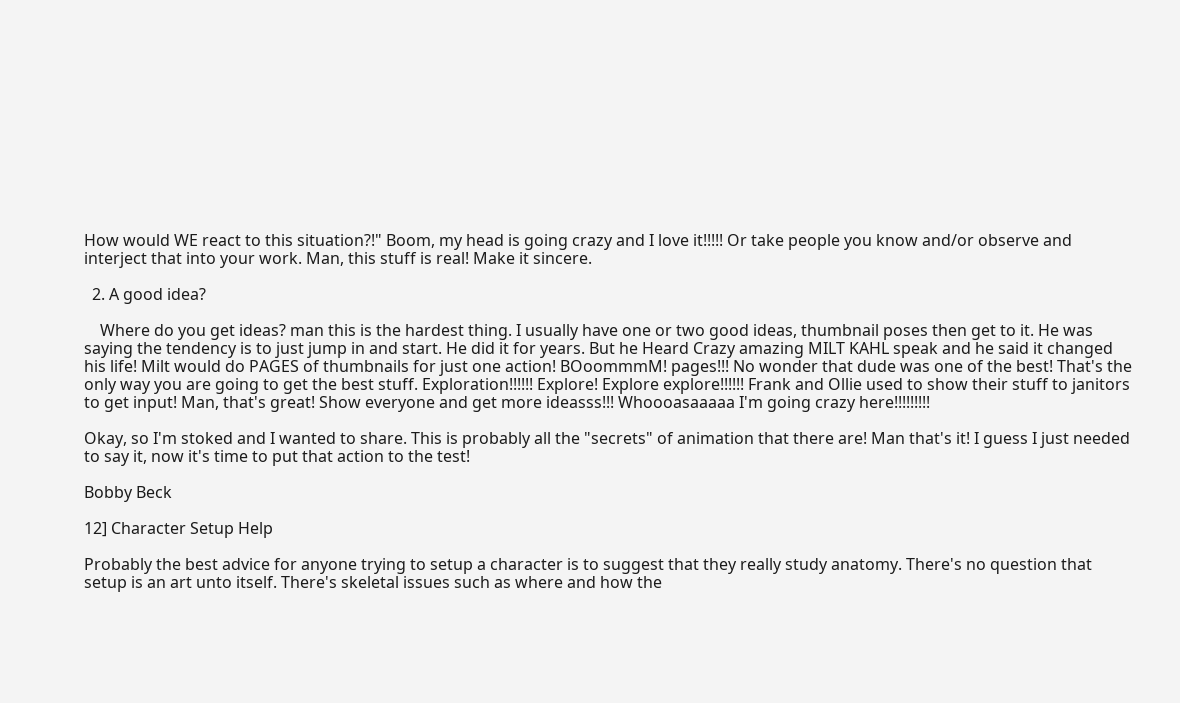How would WE react to this situation?!" Boom, my head is going crazy and I love it!!!!! Or take people you know and/or observe and interject that into your work. Man, this stuff is real! Make it sincere.

  2. A good idea?

    Where do you get ideas? man this is the hardest thing. I usually have one or two good ideas, thumbnail poses then get to it. He was saying the tendency is to just jump in and start. He did it for years. But he Heard Crazy amazing MILT KAHL speak and he said it changed his life! Milt would do PAGES of thumbnails for just one action! BOoommmM! pages!!! No wonder that dude was one of the best! That's the only way you are going to get the best stuff. Exploration!!!!!! Explore! Explore explore!!!!!! Frank and Ollie used to show their stuff to janitors to get input! Man, that's great! Show everyone and get more ideasss!!! Whoooasaaaaa I'm going crazy here!!!!!!!!!

Okay, so I'm stoked and I wanted to share. This is probably all the "secrets" of animation that there are! Man that's it! I guess I just needed to say it, now it's time to put that action to the test!

Bobby Beck

12] Character Setup Help

Probably the best advice for anyone trying to setup a character is to suggest that they really study anatomy. There's no question that setup is an art unto itself. There's skeletal issues such as where and how the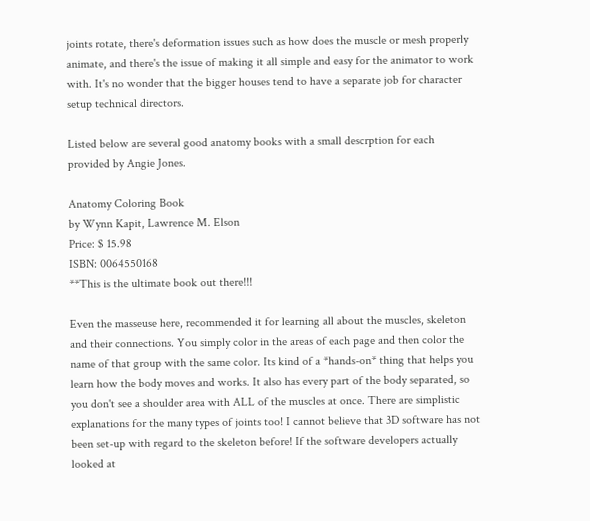joints rotate, there's deformation issues such as how does the muscle or mesh properly animate, and there's the issue of making it all simple and easy for the animator to work with. It's no wonder that the bigger houses tend to have a separate job for character setup technical directors.

Listed below are several good anatomy books with a small descrption for each provided by Angie Jones.

Anatomy Coloring Book
by Wynn Kapit, Lawrence M. Elson
Price: $ 15.98
ISBN: 0064550168
**This is the ultimate book out there!!!

Even the masseuse here, recommended it for learning all about the muscles, skeleton and their connections. You simply color in the areas of each page and then color the name of that group with the same color. Its kind of a *hands-on* thing that helps you learn how the body moves and works. It also has every part of the body separated, so you don't see a shoulder area with ALL of the muscles at once. There are simplistic explanations for the many types of joints too! I cannot believe that 3D software has not been set-up with regard to the skeleton before! If the software developers actually looked at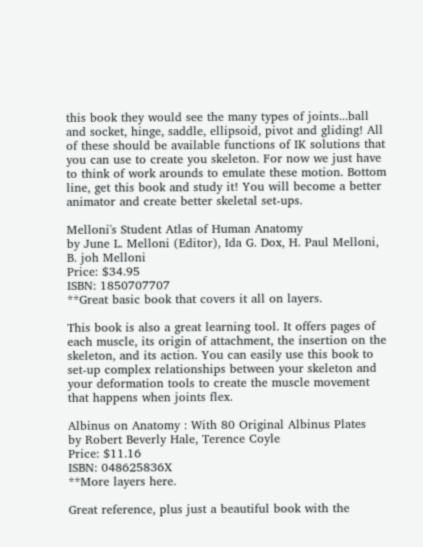this book they would see the many types of joints...ball and socket, hinge, saddle, ellipsoid, pivot and gliding! All of these should be available functions of IK solutions that you can use to create you skeleton. For now we just have to think of work arounds to emulate these motion. Bottom line, get this book and study it! You will become a better animator and create better skeletal set-ups.

Melloni's Student Atlas of Human Anatomy
by June L. Melloni (Editor), Ida G. Dox, H. Paul Melloni, B. joh Melloni
Price: $34.95
ISBN: 1850707707
**Great basic book that covers it all on layers.

This book is also a great learning tool. It offers pages of each muscle, its origin of attachment, the insertion on the skeleton, and its action. You can easily use this book to set-up complex relationships between your skeleton and your deformation tools to create the muscle movement that happens when joints flex.

Albinus on Anatomy : With 80 Original Albinus Plates
by Robert Beverly Hale, Terence Coyle
Price: $11.16
ISBN: 048625836X
**More layers here.

Great reference, plus just a beautiful book with the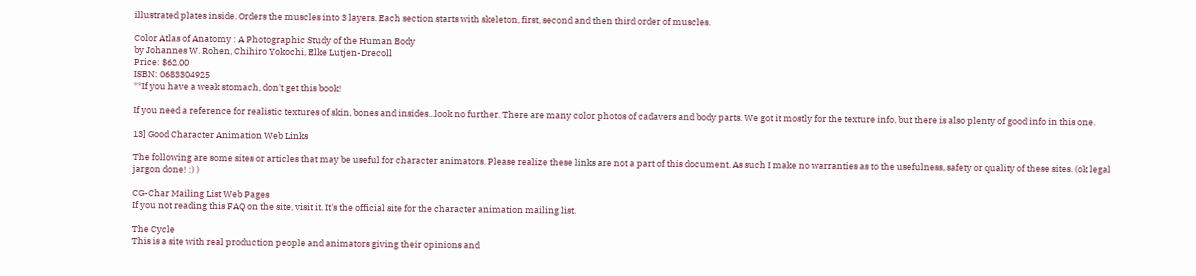illustrated plates inside. Orders the muscles into 3 layers. Each section starts with skeleton, first, second and then third order of muscles.

Color Atlas of Anatomy : A Photographic Study of the Human Body
by Johannes W. Rohen, Chihiro Yokochi, Elke Lutjen-Drecoll
Price: $62.00
ISBN: 0683304925
**If you have a weak stomach, don't get this book!

If you need a reference for realistic textures of skin, bones and insides...look no further. There are many color photos of cadavers and body parts. We got it mostly for the texture info, but there is also plenty of good info in this one.

13] Good Character Animation Web Links

The following are some sites or articles that may be useful for character animators. Please realize these links are not a part of this document. As such I make no warranties as to the usefulness, safety or quality of these sites. (ok legal jargon done! :) )

CG-Char Mailing List Web Pages
If you not reading this FAQ on the site, visit it. It's the official site for the character animation mailing list.

The Cycle
This is a site with real production people and animators giving their opinions and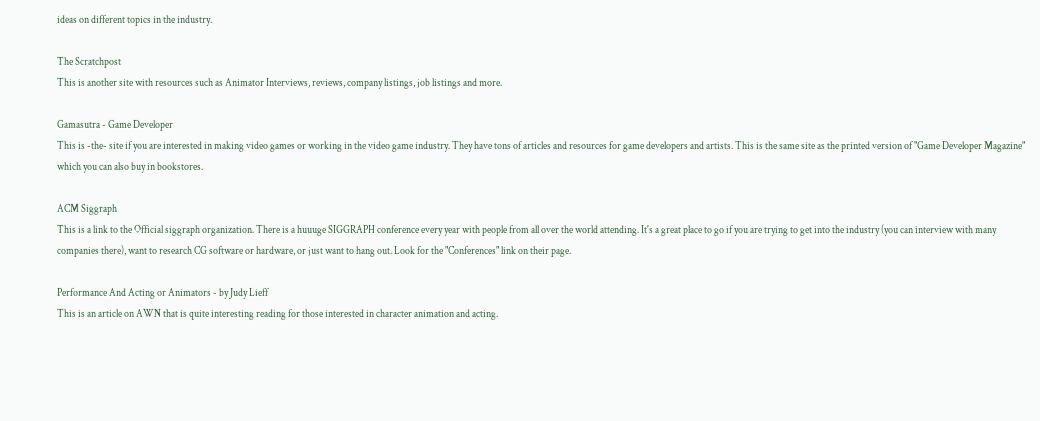ideas on different topics in the industry.

The Scratchpost
This is another site with resources such as Animator Interviews, reviews, company listings, job listings and more.

Gamasutra - Game Developer
This is -the- site if you are interested in making video games or working in the video game industry. They have tons of articles and resources for game developers and artists. This is the same site as the printed version of "Game Developer Magazine" which you can also buy in bookstores.

ACM Siggraph
This is a link to the Official siggraph organization. There is a huuuge SIGGRAPH conference every year with people from all over the world attending. It's a great place to go if you are trying to get into the industry (you can interview with many companies there), want to research CG software or hardware, or just want to hang out. Look for the "Conferences" link on their page.

Performance And Acting or Animators - by Judy Lieff
This is an article on AWN that is quite interesting reading for those interested in character animation and acting.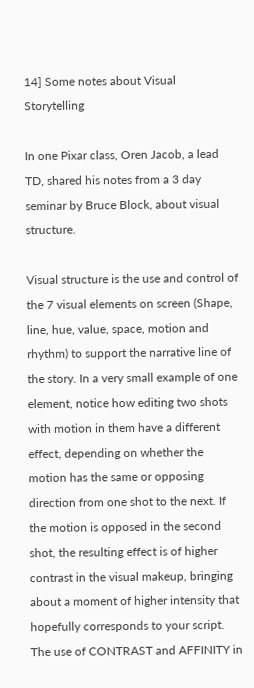14] Some notes about Visual Storytelling

In one Pixar class, Oren Jacob, a lead TD, shared his notes from a 3 day seminar by Bruce Block, about visual structure.

Visual structure is the use and control of the 7 visual elements on screen (Shape, line, hue, value, space, motion and rhythm) to support the narrative line of the story. In a very small example of one element, notice how editing two shots with motion in them have a different effect, depending on whether the motion has the same or opposing direction from one shot to the next. If the motion is opposed in the second shot, the resulting effect is of higher contrast in the visual makeup, bringing about a moment of higher intensity that hopefully corresponds to your script. The use of CONTRAST and AFFINITY in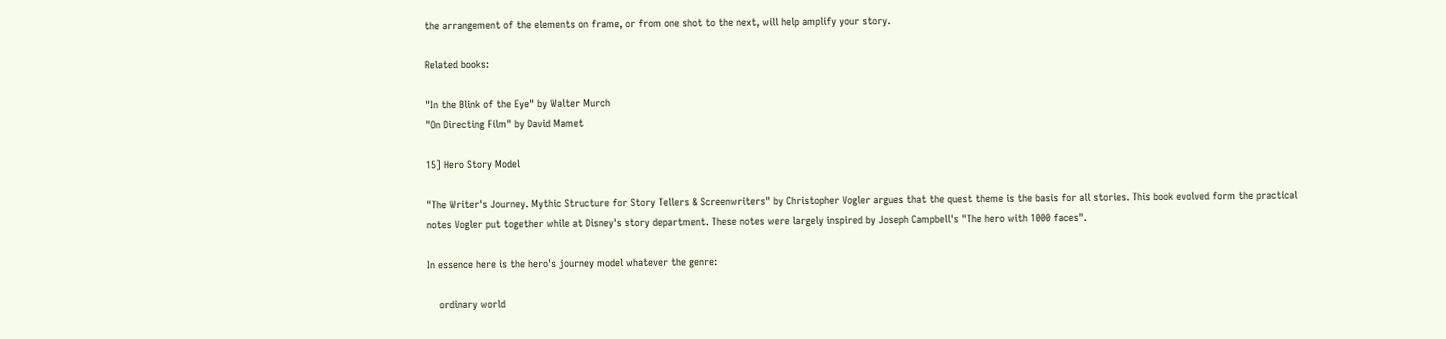the arrangement of the elements on frame, or from one shot to the next, will help amplify your story.

Related books:

"In the Blink of the Eye" by Walter Murch
"On Directing Film" by David Mamet

15] Hero Story Model

"The Writer's Journey. Mythic Structure for Story Tellers & Screenwriters" by Christopher Vogler argues that the quest theme is the basis for all stories. This book evolved form the practical notes Vogler put together while at Disney's story department. These notes were largely inspired by Joseph Campbell's "The hero with 1000 faces".

In essence here is the hero's journey model whatever the genre:

    ordinary world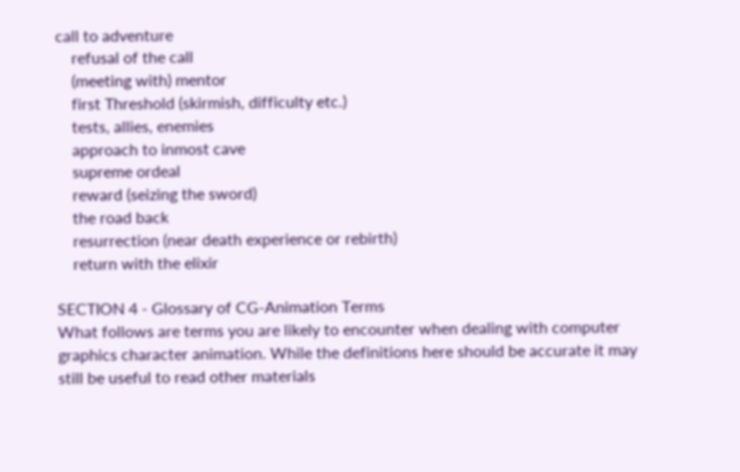call to adventure
    refusal of the call
    (meeting with) mentor
    first Threshold (skirmish, difficulty etc.)
    tests, allies, enemies
    approach to inmost cave
    supreme ordeal
    reward (seizing the sword)
    the road back
    resurrection (near death experience or rebirth)
    return with the elixir

SECTION 4 - Glossary of CG-Animation Terms
What follows are terms you are likely to encounter when dealing with computer graphics character animation. While the definitions here should be accurate it may still be useful to read other materials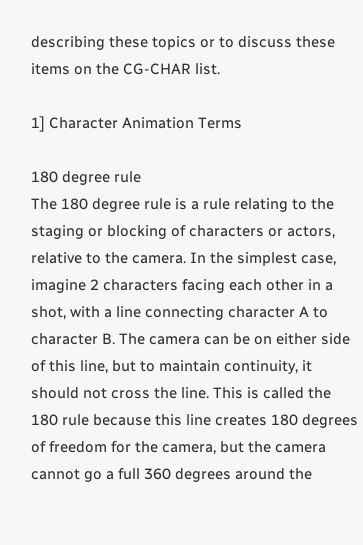describing these topics or to discuss these items on the CG-CHAR list.

1] Character Animation Terms

180 degree rule
The 180 degree rule is a rule relating to the staging or blocking of characters or actors, relative to the camera. In the simplest case, imagine 2 characters facing each other in a shot, with a line connecting character A to character B. The camera can be on either side of this line, but to maintain continuity, it should not cross the line. This is called the 180 rule because this line creates 180 degrees of freedom for the camera, but the camera cannot go a full 360 degrees around the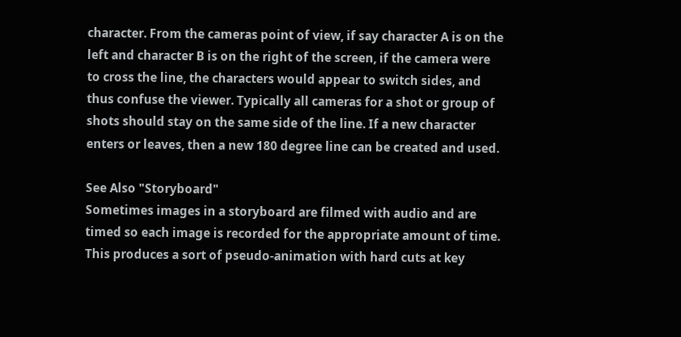character. From the cameras point of view, if say character A is on the left and character B is on the right of the screen, if the camera were to cross the line, the characters would appear to switch sides, and thus confuse the viewer. Typically all cameras for a shot or group of shots should stay on the same side of the line. If a new character enters or leaves, then a new 180 degree line can be created and used.

See Also "Storyboard"
Sometimes images in a storyboard are filmed with audio and are timed so each image is recorded for the appropriate amount of time. This produces a sort of pseudo-animation with hard cuts at key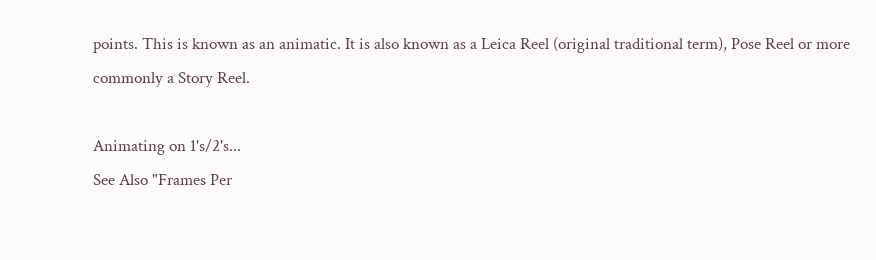points. This is known as an animatic. It is also known as a Leica Reel (original traditional term), Pose Reel or more commonly a Story Reel.

Animating on 1's/2's...
See Also "Frames Per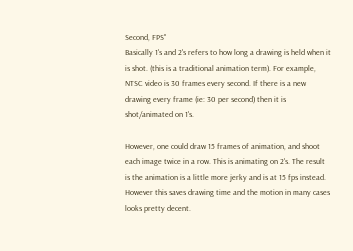Second, FPS"
Basically 1's and 2's refers to how long a drawing is held when it is shot. (this is a traditional animation term). For example, NTSC video is 30 frames every second. If there is a new drawing every frame (ie: 30 per second) then it is shot/animated on 1's.

However, one could draw 15 frames of animation, and shoot each image twice in a row. This is animating on 2's. The result is the animation is a little more jerky and is at 15 fps instead. However this saves drawing time and the motion in many cases looks pretty decent.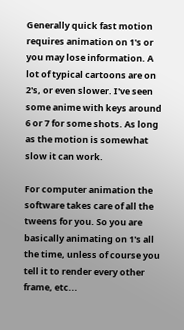Generally quick fast motion requires animation on 1's or you may lose information. A lot of typical cartoons are on 2's, or even slower. I've seen some anime with keys around 6 or 7 for some shots. As long as the motion is somewhat slow it can work.

For computer animation the software takes care of all the tweens for you. So you are basically animating on 1's all the time, unless of course you tell it to render every other frame, etc...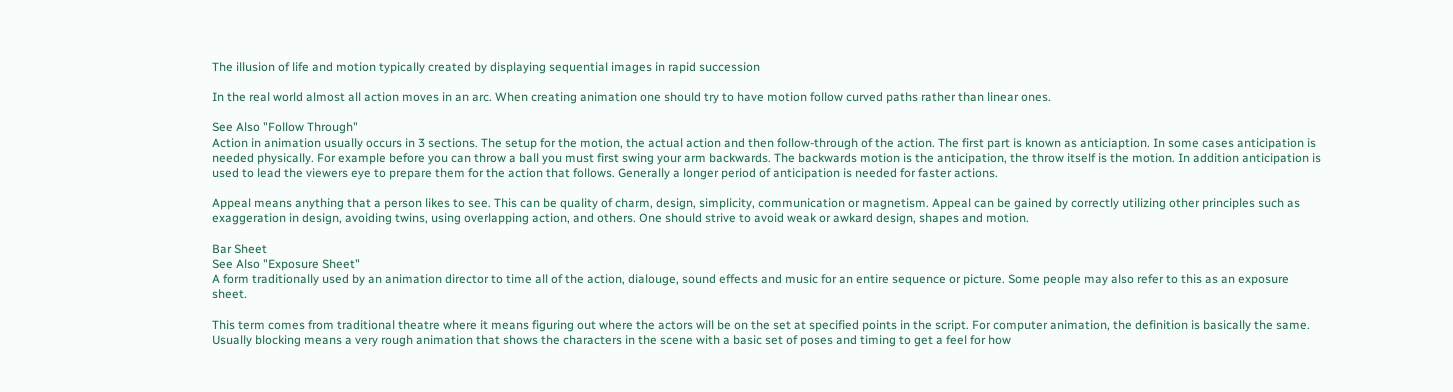The illusion of life and motion typically created by displaying sequential images in rapid succession

In the real world almost all action moves in an arc. When creating animation one should try to have motion follow curved paths rather than linear ones.

See Also "Follow Through"
Action in animation usually occurs in 3 sections. The setup for the motion, the actual action and then follow-through of the action. The first part is known as anticiaption. In some cases anticipation is needed physically. For example before you can throw a ball you must first swing your arm backwards. The backwards motion is the anticipation, the throw itself is the motion. In addition anticipation is used to lead the viewers eye to prepare them for the action that follows. Generally a longer period of anticipation is needed for faster actions.

Appeal means anything that a person likes to see. This can be quality of charm, design, simplicity, communication or magnetism. Appeal can be gained by correctly utilizing other principles such as exaggeration in design, avoiding twins, using overlapping action, and others. One should strive to avoid weak or awkard design, shapes and motion.

Bar Sheet
See Also "Exposure Sheet"
A form traditionally used by an animation director to time all of the action, dialouge, sound effects and music for an entire sequence or picture. Some people may also refer to this as an exposure sheet.

This term comes from traditional theatre where it means figuring out where the actors will be on the set at specified points in the script. For computer animation, the definition is basically the same. Usually blocking means a very rough animation that shows the characters in the scene with a basic set of poses and timing to get a feel for how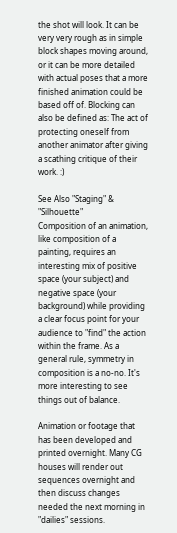the shot will look. It can be very very rough as in simple block shapes moving around, or it can be more detailed with actual poses that a more finished animation could be based off of. Blocking can also be defined as: The act of protecting oneself from another animator after giving a scathing critique of their work. :)

See Also "Staging" & "Silhouette"
Composition of an animation, like composition of a painting, requires an interesting mix of positive space (your subject) and negative space (your background) while providing a clear focus point for your audience to "find" the action within the frame. As a general rule, symmetry in composition is a no-no. It's more interesting to see things out of balance.

Animation or footage that has been developed and printed overnight. Many CG houses will render out sequences overnight and then discuss changes needed the next morning in "dailies" sessions.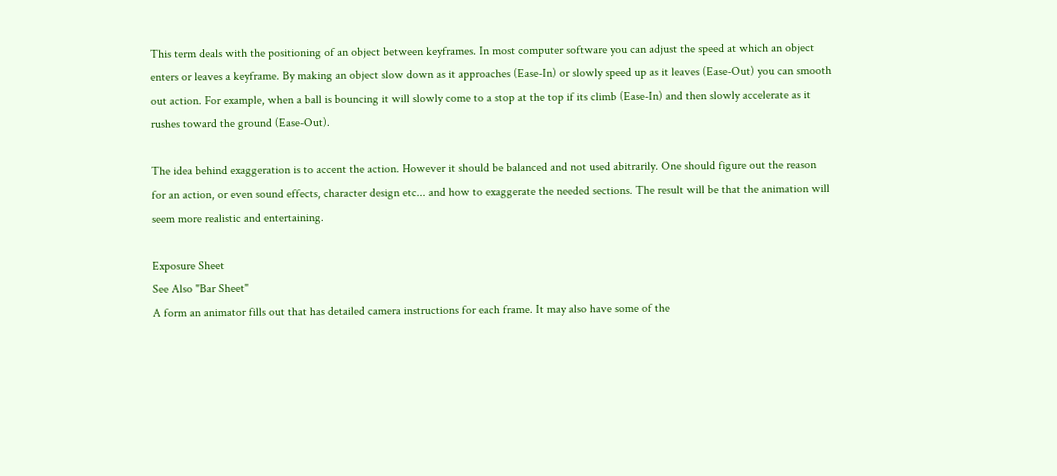This term deals with the positioning of an object between keyframes. In most computer software you can adjust the speed at which an object enters or leaves a keyframe. By making an object slow down as it approaches (Ease-In) or slowly speed up as it leaves (Ease-Out) you can smooth out action. For example, when a ball is bouncing it will slowly come to a stop at the top if its climb (Ease-In) and then slowly accelerate as it rushes toward the ground (Ease-Out).

The idea behind exaggeration is to accent the action. However it should be balanced and not used abitrarily. One should figure out the reason for an action, or even sound effects, character design etc... and how to exaggerate the needed sections. The result will be that the animation will seem more realistic and entertaining.

Exposure Sheet
See Also "Bar Sheet"
A form an animator fills out that has detailed camera instructions for each frame. It may also have some of the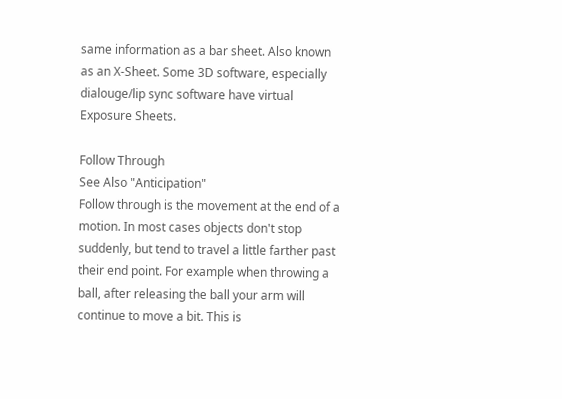same information as a bar sheet. Also known as an X-Sheet. Some 3D software, especially dialouge/lip sync software have virtual Exposure Sheets.

Follow Through
See Also "Anticipation"
Follow through is the movement at the end of a motion. In most cases objects don't stop suddenly, but tend to travel a little farther past their end point. For example when throwing a ball, after releasing the ball your arm will continue to move a bit. This is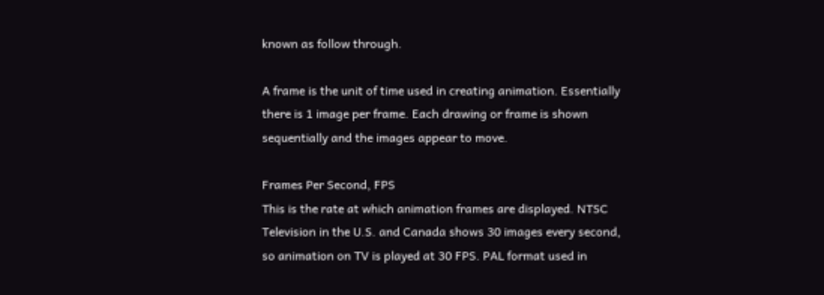known as follow through.

A frame is the unit of time used in creating animation. Essentially there is 1 image per frame. Each drawing or frame is shown sequentially and the images appear to move.

Frames Per Second, FPS
This is the rate at which animation frames are displayed. NTSC Television in the U.S. and Canada shows 30 images every second, so animation on TV is played at 30 FPS. PAL format used in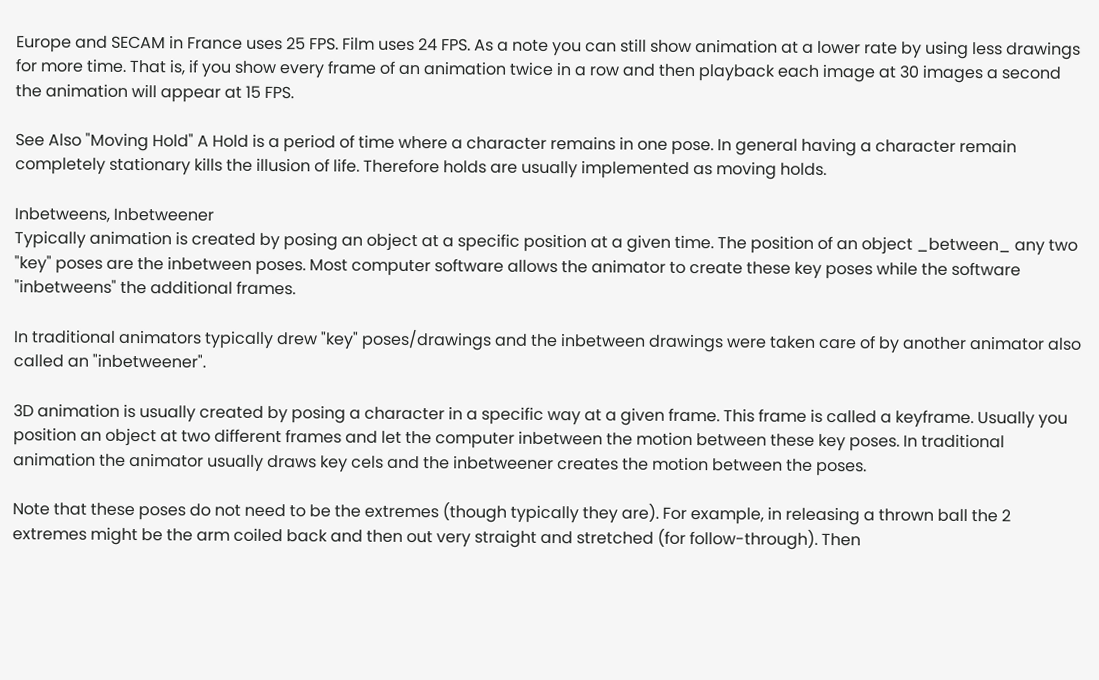Europe and SECAM in France uses 25 FPS. Film uses 24 FPS. As a note you can still show animation at a lower rate by using less drawings for more time. That is, if you show every frame of an animation twice in a row and then playback each image at 30 images a second the animation will appear at 15 FPS.

See Also "Moving Hold" A Hold is a period of time where a character remains in one pose. In general having a character remain completely stationary kills the illusion of life. Therefore holds are usually implemented as moving holds.

Inbetweens, Inbetweener
Typically animation is created by posing an object at a specific position at a given time. The position of an object _between_ any two "key" poses are the inbetween poses. Most computer software allows the animator to create these key poses while the software "inbetweens" the additional frames.

In traditional animators typically drew "key" poses/drawings and the inbetween drawings were taken care of by another animator also called an "inbetweener".

3D animation is usually created by posing a character in a specific way at a given frame. This frame is called a keyframe. Usually you position an object at two different frames and let the computer inbetween the motion between these key poses. In traditional animation the animator usually draws key cels and the inbetweener creates the motion between the poses.

Note that these poses do not need to be the extremes (though typically they are). For example, in releasing a thrown ball the 2 extremes might be the arm coiled back and then out very straight and stretched (for follow-through). Then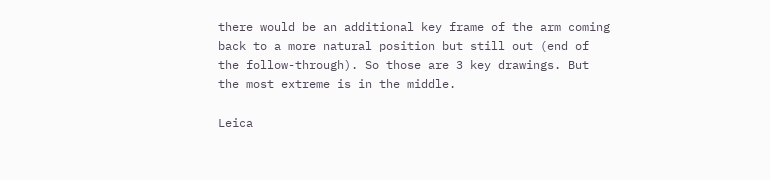there would be an additional key frame of the arm coming back to a more natural position but still out (end of the follow-through). So those are 3 key drawings. But the most extreme is in the middle.

Leica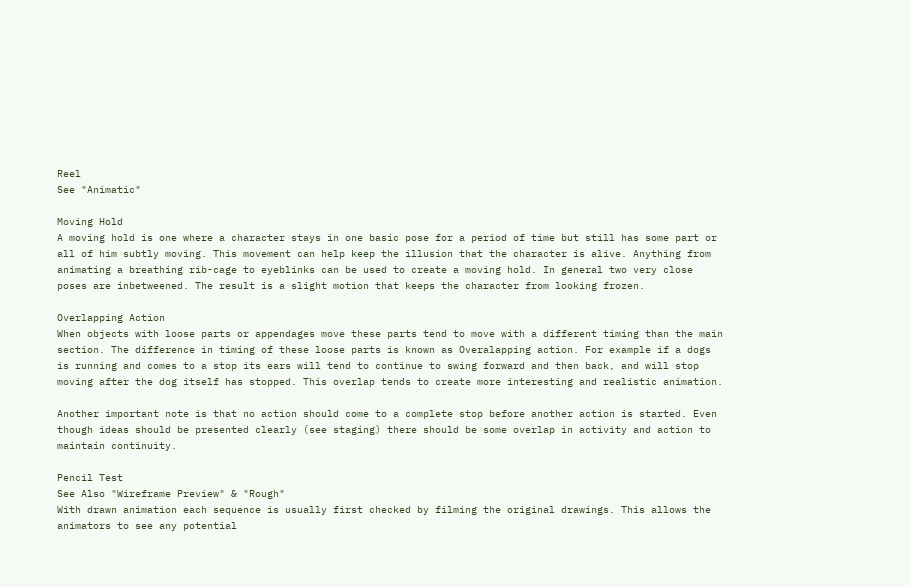Reel
See "Animatic"

Moving Hold
A moving hold is one where a character stays in one basic pose for a period of time but still has some part or all of him subtly moving. This movement can help keep the illusion that the character is alive. Anything from animating a breathing rib-cage to eyeblinks can be used to create a moving hold. In general two very close poses are inbetweened. The result is a slight motion that keeps the character from looking frozen.

Overlapping Action
When objects with loose parts or appendages move these parts tend to move with a different timing than the main section. The difference in timing of these loose parts is known as Overalapping action. For example if a dogs is running and comes to a stop its ears will tend to continue to swing forward and then back, and will stop moving after the dog itself has stopped. This overlap tends to create more interesting and realistic animation.

Another important note is that no action should come to a complete stop before another action is started. Even though ideas should be presented clearly (see staging) there should be some overlap in activity and action to maintain continuity.

Pencil Test
See Also "Wireframe Preview" & "Rough"
With drawn animation each sequence is usually first checked by filming the original drawings. This allows the animators to see any potential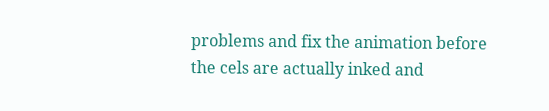problems and fix the animation before the cels are actually inked and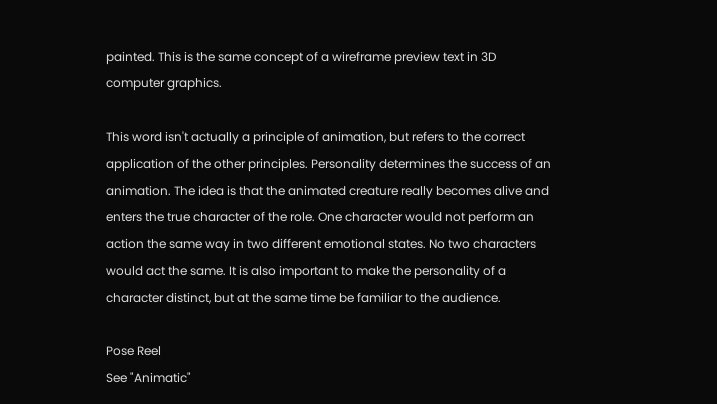painted. This is the same concept of a wireframe preview text in 3D computer graphics.

This word isn't actually a principle of animation, but refers to the correct application of the other principles. Personality determines the success of an animation. The idea is that the animated creature really becomes alive and enters the true character of the role. One character would not perform an action the same way in two different emotional states. No two characters would act the same. It is also important to make the personality of a character distinct, but at the same time be familiar to the audience.

Pose Reel
See "Animatic"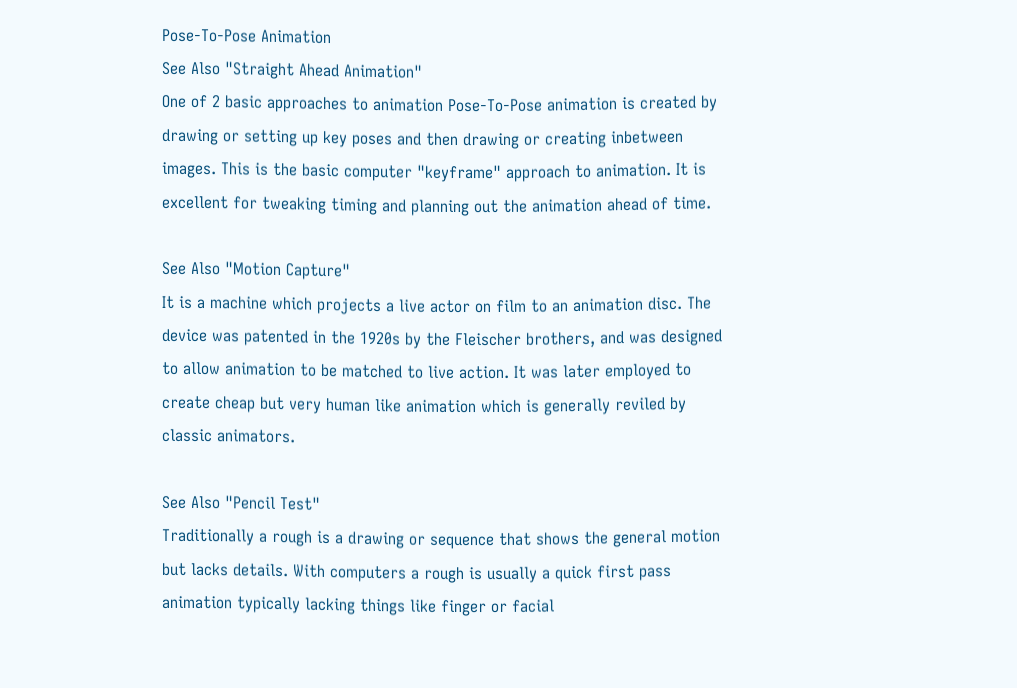Pose-To-Pose Animation
See Also "Straight Ahead Animation"
One of 2 basic approaches to animation Pose-To-Pose animation is created by drawing or setting up key poses and then drawing or creating inbetween images. This is the basic computer "keyframe" approach to animation. It is excellent for tweaking timing and planning out the animation ahead of time.

See Also "Motion Capture"
It is a machine which projects a live actor on film to an animation disc. The device was patented in the 1920s by the Fleischer brothers, and was designed to allow animation to be matched to live action. It was later employed to create cheap but very human like animation which is generally reviled by classic animators.

See Also "Pencil Test"
Traditionally a rough is a drawing or sequence that shows the general motion but lacks details. With computers a rough is usually a quick first pass animation typically lacking things like finger or facial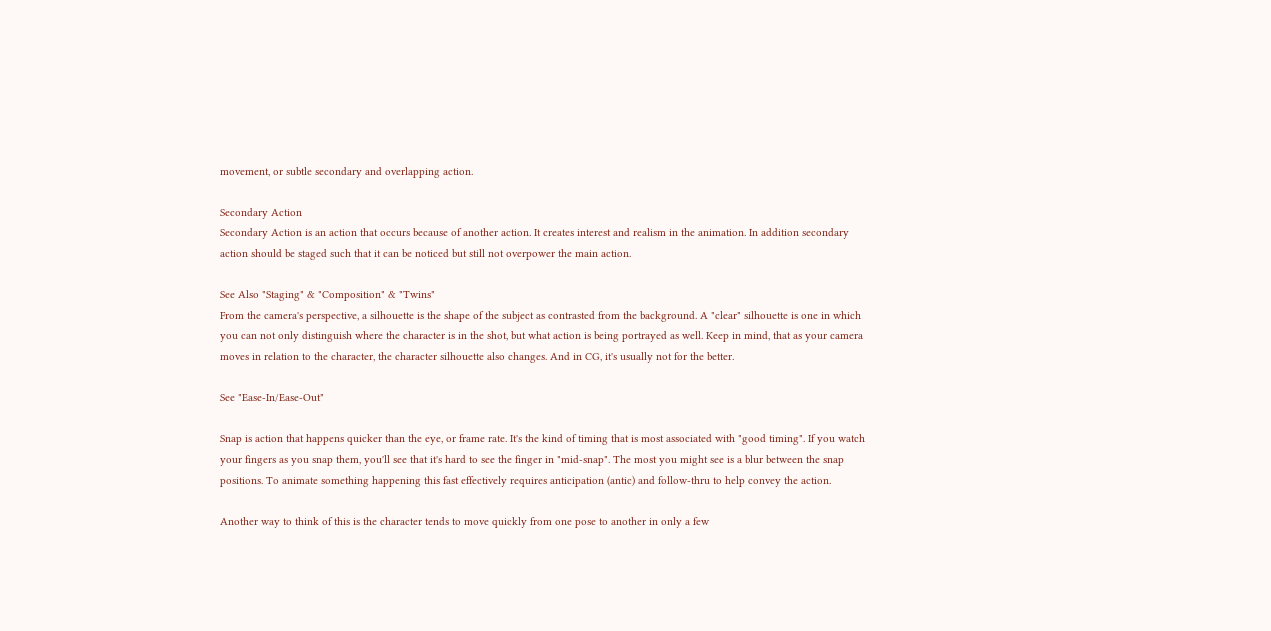movement, or subtle secondary and overlapping action.

Secondary Action
Secondary Action is an action that occurs because of another action. It creates interest and realism in the animation. In addition secondary action should be staged such that it can be noticed but still not overpower the main action.

See Also "Staging" & "Composition" & "Twins"
From the camera's perspective, a silhouette is the shape of the subject as contrasted from the background. A "clear" silhouette is one in which you can not only distinguish where the character is in the shot, but what action is being portrayed as well. Keep in mind, that as your camera moves in relation to the character, the character silhouette also changes. And in CG, it's usually not for the better.

See "Ease-In/Ease-Out"

Snap is action that happens quicker than the eye, or frame rate. It's the kind of timing that is most associated with "good timing". If you watch your fingers as you snap them, you'll see that it's hard to see the finger in "mid-snap". The most you might see is a blur between the snap positions. To animate something happening this fast effectively requires anticipation (antic) and follow-thru to help convey the action.

Another way to think of this is the character tends to move quickly from one pose to another in only a few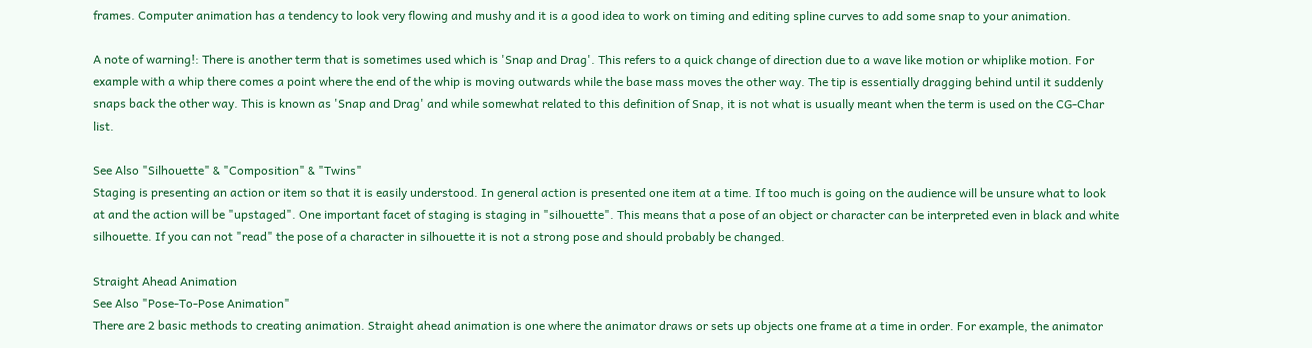frames. Computer animation has a tendency to look very flowing and mushy and it is a good idea to work on timing and editing spline curves to add some snap to your animation.

A note of warning!: There is another term that is sometimes used which is 'Snap and Drag'. This refers to a quick change of direction due to a wave like motion or whiplike motion. For example with a whip there comes a point where the end of the whip is moving outwards while the base mass moves the other way. The tip is essentially dragging behind until it suddenly snaps back the other way. This is known as 'Snap and Drag' and while somewhat related to this definition of Snap, it is not what is usually meant when the term is used on the CG-Char list.

See Also "Silhouette" & "Composition" & "Twins"
Staging is presenting an action or item so that it is easily understood. In general action is presented one item at a time. If too much is going on the audience will be unsure what to look at and the action will be "upstaged". One important facet of staging is staging in "silhouette". This means that a pose of an object or character can be interpreted even in black and white silhouette. If you can not "read" the pose of a character in silhouette it is not a strong pose and should probably be changed.

Straight Ahead Animation
See Also "Pose-To-Pose Animation"
There are 2 basic methods to creating animation. Straight ahead animation is one where the animator draws or sets up objects one frame at a time in order. For example, the animator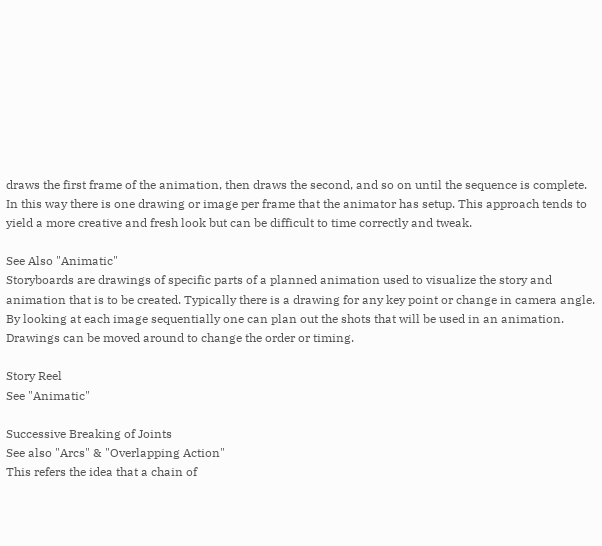draws the first frame of the animation, then draws the second, and so on until the sequence is complete. In this way there is one drawing or image per frame that the animator has setup. This approach tends to yield a more creative and fresh look but can be difficult to time correctly and tweak.

See Also "Animatic"
Storyboards are drawings of specific parts of a planned animation used to visualize the story and animation that is to be created. Typically there is a drawing for any key point or change in camera angle. By looking at each image sequentially one can plan out the shots that will be used in an animation. Drawings can be moved around to change the order or timing.

Story Reel
See "Animatic"

Successive Breaking of Joints
See also "Arcs" & "Overlapping Action"
This refers the idea that a chain of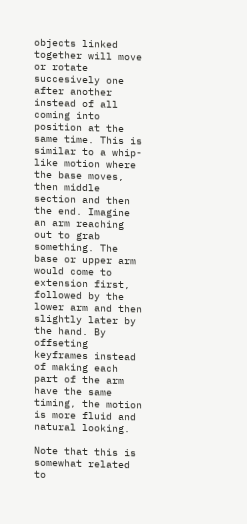objects linked together will move or rotate succesively one after another instead of all coming into position at the same time. This is similar to a whip-like motion where the base moves, then middle section and then the end. Imagine an arm reaching out to grab something. The base or upper arm would come to extension first, followed by the lower arm and then slightly later by the hand. By offseting keyframes instead of making each part of the arm have the same timing, the motion is more fluid and natural looking.

Note that this is somewhat related to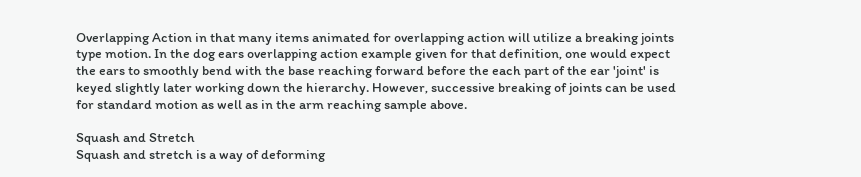Overlapping Action in that many items animated for overlapping action will utilize a breaking joints type motion. In the dog ears overlapping action example given for that definition, one would expect the ears to smoothly bend with the base reaching forward before the each part of the ear 'joint' is keyed slightly later working down the hierarchy. However, successive breaking of joints can be used for standard motion as well as in the arm reaching sample above.

Squash and Stretch
Squash and stretch is a way of deforming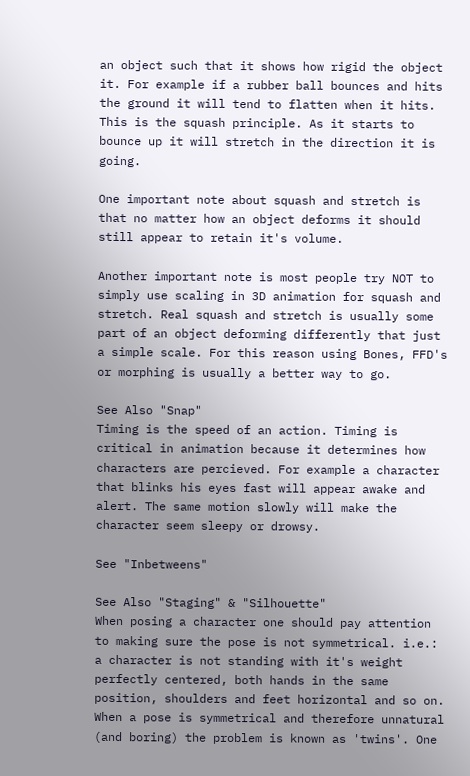an object such that it shows how rigid the object it. For example if a rubber ball bounces and hits the ground it will tend to flatten when it hits. This is the squash principle. As it starts to bounce up it will stretch in the direction it is going.

One important note about squash and stretch is that no matter how an object deforms it should still appear to retain it's volume.

Another important note is most people try NOT to simply use scaling in 3D animation for squash and stretch. Real squash and stretch is usually some part of an object deforming differently that just a simple scale. For this reason using Bones, FFD's or morphing is usually a better way to go.

See Also "Snap"
Timing is the speed of an action. Timing is critical in animation because it determines how characters are percieved. For example a character that blinks his eyes fast will appear awake and alert. The same motion slowly will make the character seem sleepy or drowsy.

See "Inbetweens"

See Also "Staging" & "Silhouette"
When posing a character one should pay attention to making sure the pose is not symmetrical. i.e.: a character is not standing with it's weight perfectly centered, both hands in the same position, shoulders and feet horizontal and so on. When a pose is symmetrical and therefore unnatural (and boring) the problem is known as 'twins'. One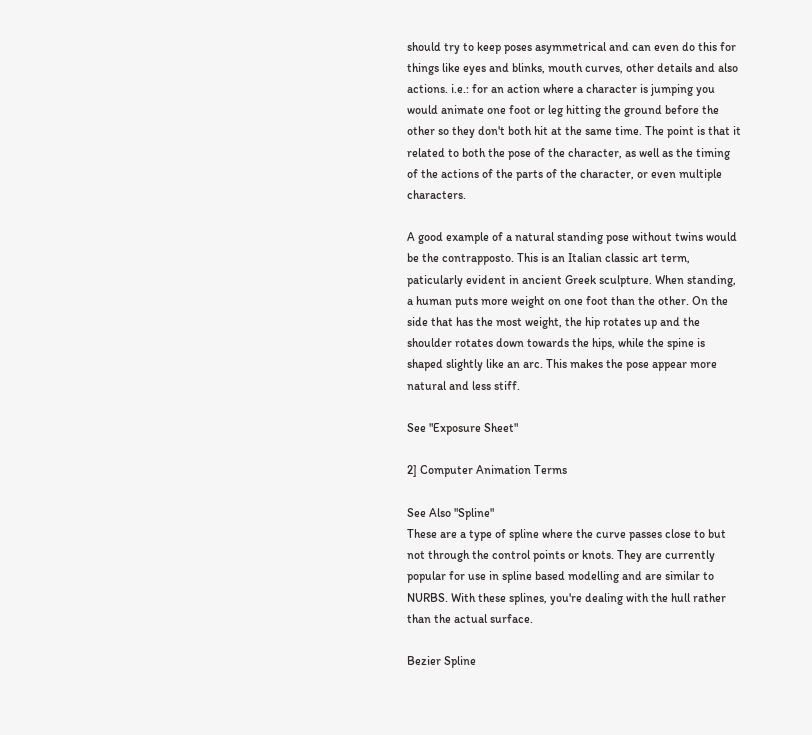should try to keep poses asymmetrical and can even do this for things like eyes and blinks, mouth curves, other details and also actions. i.e.: for an action where a character is jumping you would animate one foot or leg hitting the ground before the other so they don't both hit at the same time. The point is that it related to both the pose of the character, as well as the timing of the actions of the parts of the character, or even multiple characters.

A good example of a natural standing pose without twins would be the contrapposto. This is an Italian classic art term, paticularly evident in ancient Greek sculpture. When standing, a human puts more weight on one foot than the other. On the side that has the most weight, the hip rotates up and the shoulder rotates down towards the hips, while the spine is shaped slightly like an arc. This makes the pose appear more natural and less stiff.

See "Exposure Sheet"

2] Computer Animation Terms

See Also "Spline"
These are a type of spline where the curve passes close to but not through the control points or knots. They are currently popular for use in spline based modelling and are similar to NURBS. With these splines, you're dealing with the hull rather than the actual surface.

Bezier Spline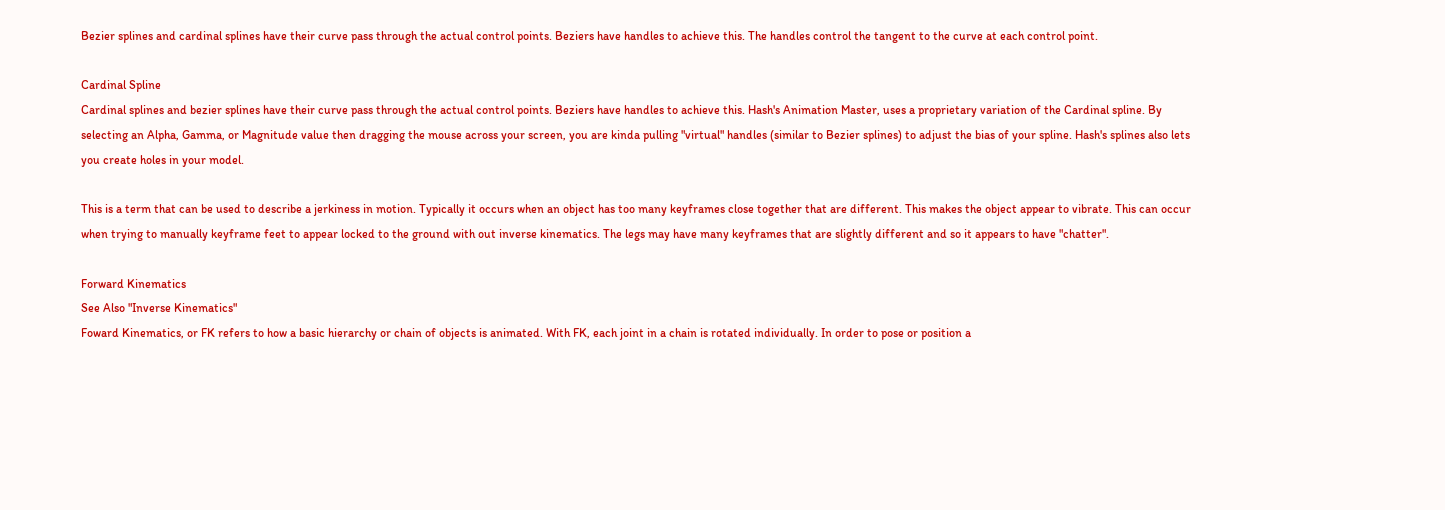Bezier splines and cardinal splines have their curve pass through the actual control points. Beziers have handles to achieve this. The handles control the tangent to the curve at each control point.

Cardinal Spline
Cardinal splines and bezier splines have their curve pass through the actual control points. Beziers have handles to achieve this. Hash's Animation Master, uses a proprietary variation of the Cardinal spline. By selecting an Alpha, Gamma, or Magnitude value then dragging the mouse across your screen, you are kinda pulling "virtual" handles (similar to Bezier splines) to adjust the bias of your spline. Hash's splines also lets you create holes in your model.

This is a term that can be used to describe a jerkiness in motion. Typically it occurs when an object has too many keyframes close together that are different. This makes the object appear to vibrate. This can occur when trying to manually keyframe feet to appear locked to the ground with out inverse kinematics. The legs may have many keyframes that are slightly different and so it appears to have "chatter".

Forward Kinematics
See Also "Inverse Kinematics"
Foward Kinematics, or FK refers to how a basic hierarchy or chain of objects is animated. With FK, each joint in a chain is rotated individually. In order to pose or position a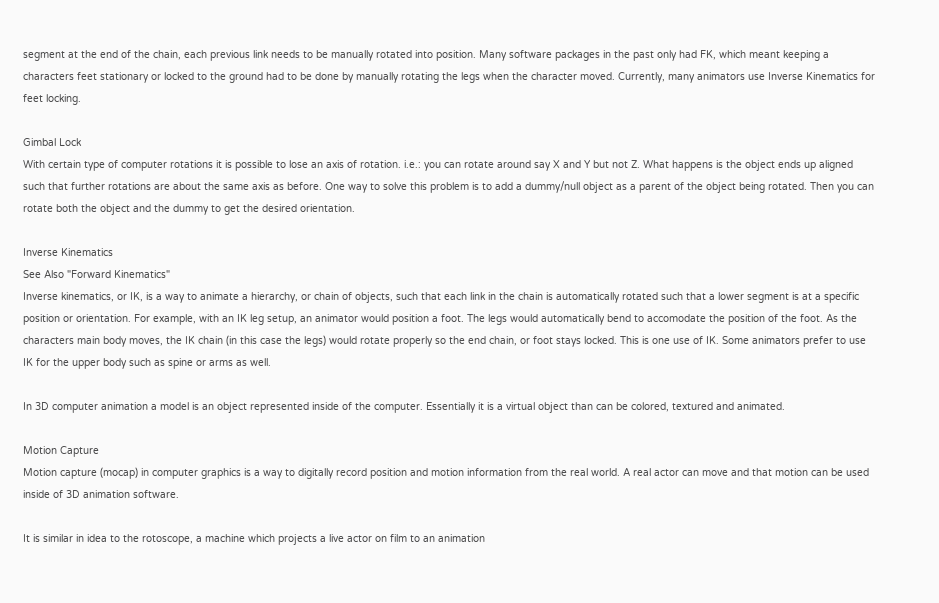segment at the end of the chain, each previous link needs to be manually rotated into position. Many software packages in the past only had FK, which meant keeping a characters feet stationary or locked to the ground had to be done by manually rotating the legs when the character moved. Currently, many animators use Inverse Kinematics for feet locking.

Gimbal Lock
With certain type of computer rotations it is possible to lose an axis of rotation. i.e.: you can rotate around say X and Y but not Z. What happens is the object ends up aligned such that further rotations are about the same axis as before. One way to solve this problem is to add a dummy/null object as a parent of the object being rotated. Then you can rotate both the object and the dummy to get the desired orientation.

Inverse Kinematics
See Also "Forward Kinematics"
Inverse kinematics, or IK, is a way to animate a hierarchy, or chain of objects, such that each link in the chain is automatically rotated such that a lower segment is at a specific position or orientation. For example, with an IK leg setup, an animator would position a foot. The legs would automatically bend to accomodate the position of the foot. As the characters main body moves, the IK chain (in this case the legs) would rotate properly so the end chain, or foot stays locked. This is one use of IK. Some animators prefer to use IK for the upper body such as spine or arms as well.

In 3D computer animation a model is an object represented inside of the computer. Essentially it is a virtual object than can be colored, textured and animated.

Motion Capture
Motion capture (mocap) in computer graphics is a way to digitally record position and motion information from the real world. A real actor can move and that motion can be used inside of 3D animation software.

It is similar in idea to the rotoscope, a machine which projects a live actor on film to an animation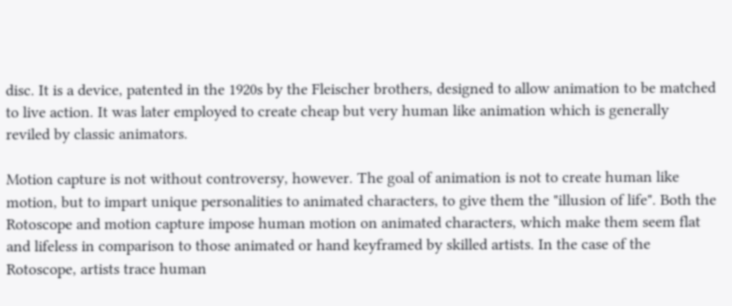disc. It is a device, patented in the 1920s by the Fleischer brothers, designed to allow animation to be matched to live action. It was later employed to create cheap but very human like animation which is generally reviled by classic animators.

Motion capture is not without controversy, however. The goal of animation is not to create human like motion, but to impart unique personalities to animated characters, to give them the "illusion of life". Both the Rotoscope and motion capture impose human motion on animated characters, which make them seem flat and lifeless in comparison to those animated or hand keyframed by skilled artists. In the case of the Rotoscope, artists trace human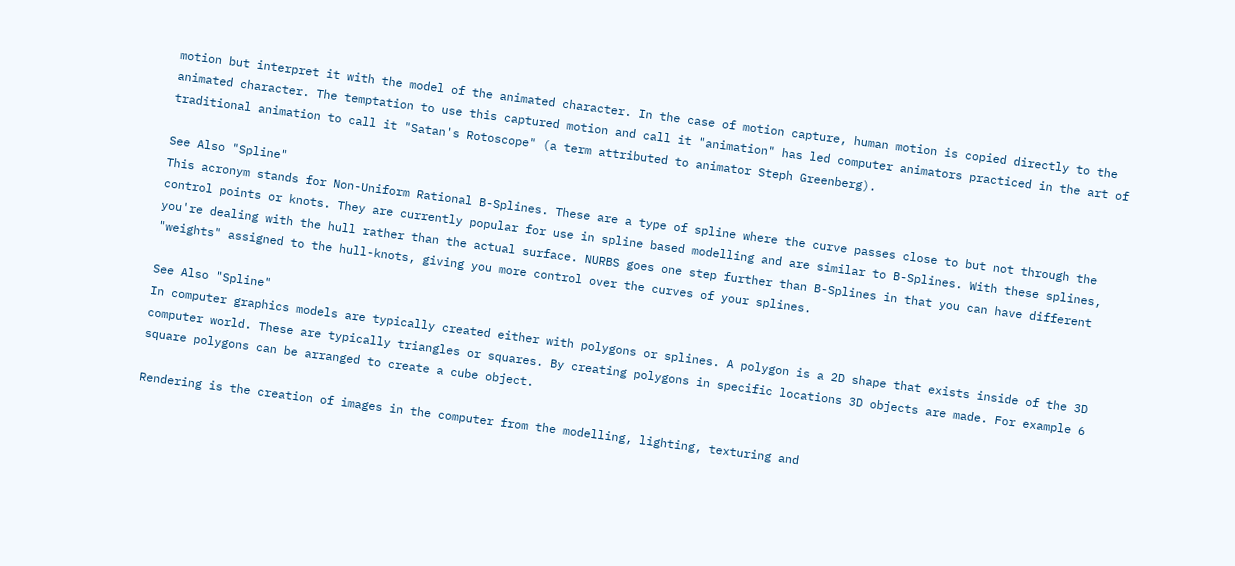motion but interpret it with the model of the animated character. In the case of motion capture, human motion is copied directly to the animated character. The temptation to use this captured motion and call it "animation" has led computer animators practiced in the art of traditional animation to call it "Satan's Rotoscope" (a term attributed to animator Steph Greenberg).

See Also "Spline"
This acronym stands for Non-Uniform Rational B-Splines. These are a type of spline where the curve passes close to but not through the control points or knots. They are currently popular for use in spline based modelling and are similar to B-Splines. With these splines, you're dealing with the hull rather than the actual surface. NURBS goes one step further than B-Splines in that you can have different "weights" assigned to the hull-knots, giving you more control over the curves of your splines.

See Also "Spline"
In computer graphics models are typically created either with polygons or splines. A polygon is a 2D shape that exists inside of the 3D computer world. These are typically triangles or squares. By creating polygons in specific locations 3D objects are made. For example 6 square polygons can be arranged to create a cube object.

Rendering is the creation of images in the computer from the modelling, lighting, texturing and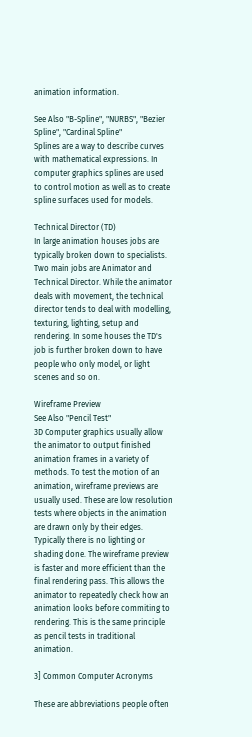animation information.

See Also "B-Spline", "NURBS", "Bezier Spline", "Cardinal Spline"
Splines are a way to describe curves with mathematical expressions. In computer graphics splines are used to control motion as well as to create spline surfaces used for models.

Technical Director (TD)
In large animation houses jobs are typically broken down to specialists. Two main jobs are Animator and Technical Director. While the animator deals with movement, the technical director tends to deal with modelling, texturing, lighting, setup and rendering. In some houses the TD's job is further broken down to have people who only model, or light scenes and so on.

Wireframe Preview
See Also "Pencil Test"
3D Computer graphics usually allow the animator to output finished animation frames in a variety of methods. To test the motion of an animation, wireframe previews are usually used. These are low resolution tests where objects in the animation are drawn only by their edges. Typically there is no lighting or shading done. The wireframe preview is faster and more efficient than the final rendering pass. This allows the animator to repeatedly check how an animation looks before commiting to rendering. This is the same principle as pencil tests in traditional animation.

3] Common Computer Acronyms

These are abbreviations people often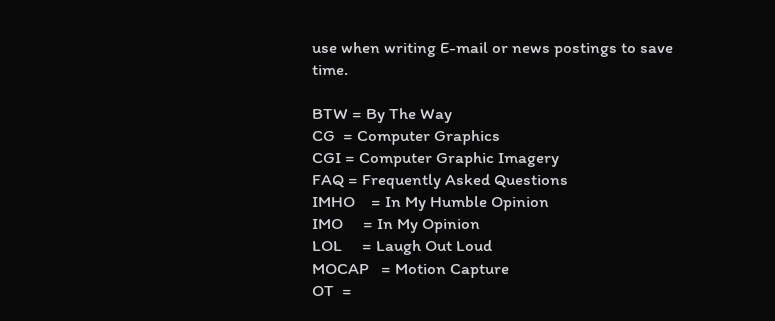use when writing E-mail or news postings to save time.

BTW = By The Way
CG  = Computer Graphics
CGI = Computer Graphic Imagery
FAQ = Frequently Asked Questions
IMHO    = In My Humble Opinion
IMO     = In My Opinion
LOL     = Laugh Out Loud
MOCAP   = Motion Capture
OT  =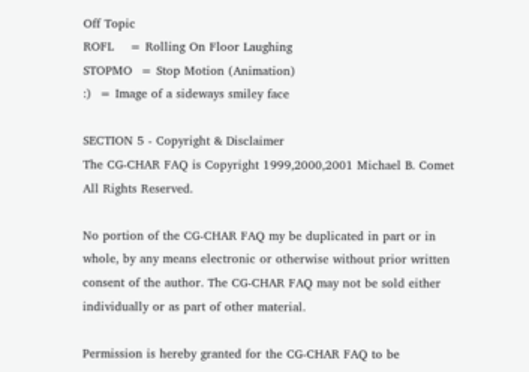Off Topic
ROFL    = Rolling On Floor Laughing
STOPMO  = Stop Motion (Animation)
:)  = Image of a sideways smiley face

SECTION 5 - Copyright & Disclaimer
The CG-CHAR FAQ is Copyright 1999,2000,2001 Michael B. Comet All Rights Reserved.

No portion of the CG-CHAR FAQ my be duplicated in part or in whole, by any means electronic or otherwise without prior written consent of the author. The CG-CHAR FAQ may not be sold either individually or as part of other material.

Permission is hereby granted for the CG-CHAR FAQ to be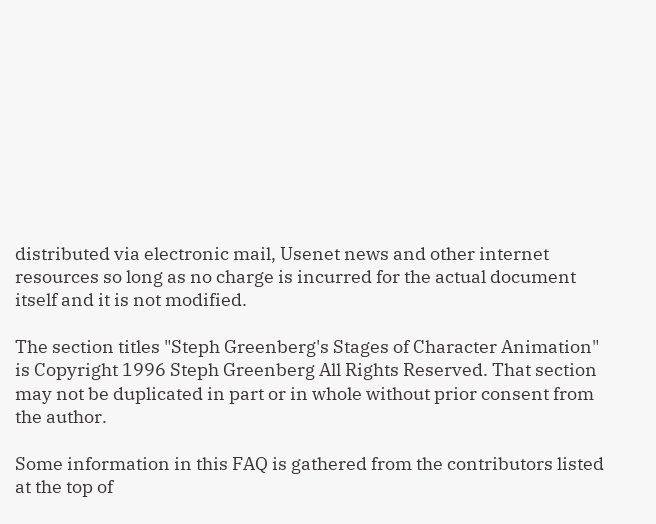distributed via electronic mail, Usenet news and other internet resources so long as no charge is incurred for the actual document itself and it is not modified.

The section titles "Steph Greenberg's Stages of Character Animation" is Copyright 1996 Steph Greenberg All Rights Reserved. That section may not be duplicated in part or in whole without prior consent from the author.

Some information in this FAQ is gathered from the contributors listed at the top of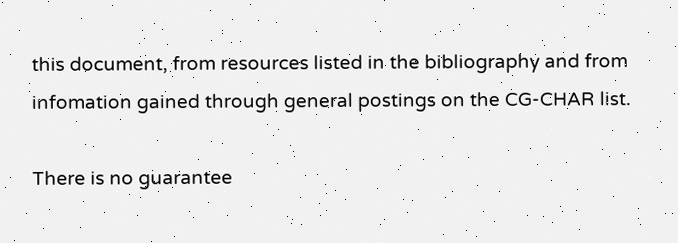this document, from resources listed in the bibliography and from infomation gained through general postings on the CG-CHAR list.

There is no guarantee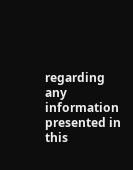regarding any information presented in this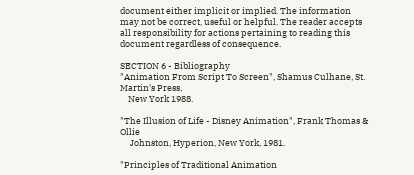document either implicit or implied. The information may not be correct, useful or helpful. The reader accepts all responsibility for actions pertaining to reading this document regardless of consequence.

SECTION 6 - Bibliography
"Animation From Script To Screen", Shamus Culhane, St. Martin's Press,
    New York 1988.

"The Illusion of Life - Disney Animation", Frank Thomas & Ollie
     Johnston, Hyperion, New York, 1981.

"Principles of Traditional Animation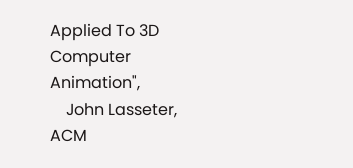Applied To 3D Computer Animation",
    John Lasseter, ACM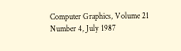Computer Graphics, Volume 21 Number 4, July 1987